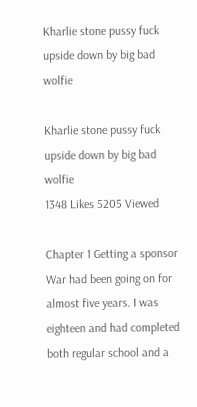Kharlie stone pussy fuck upside down by big bad wolfie

Kharlie stone pussy fuck upside down by big bad wolfie
1348 Likes 5205 Viewed

Chapter 1 Getting a sponsor War had been going on for almost five years. I was eighteen and had completed both regular school and a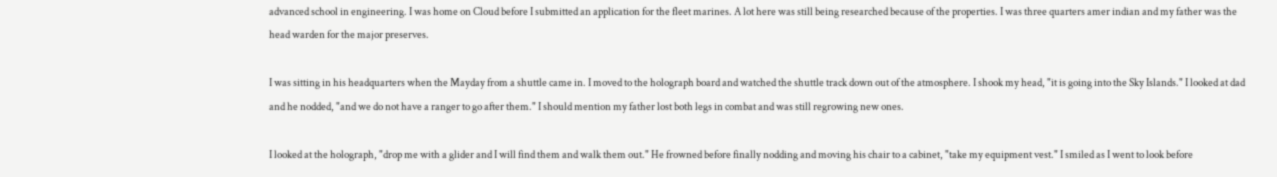advanced school in engineering. I was home on Cloud before I submitted an application for the fleet marines. A lot here was still being researched because of the properties. I was three quarters amer indian and my father was the head warden for the major preserves.

I was sitting in his headquarters when the Mayday from a shuttle came in. I moved to the holograph board and watched the shuttle track down out of the atmosphere. I shook my head, "it is going into the Sky Islands." I looked at dad and he nodded, "and we do not have a ranger to go after them." I should mention my father lost both legs in combat and was still regrowing new ones.

I looked at the holograph, "drop me with a glider and I will find them and walk them out." He frowned before finally nodding and moving his chair to a cabinet, "take my equipment vest." I smiled as I went to look before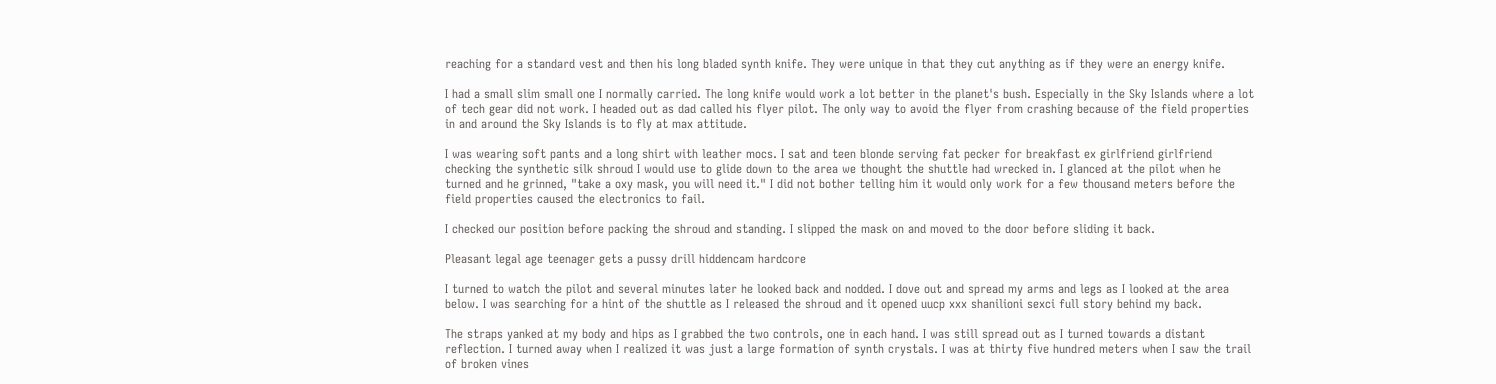reaching for a standard vest and then his long bladed synth knife. They were unique in that they cut anything as if they were an energy knife.

I had a small slim small one I normally carried. The long knife would work a lot better in the planet's bush. Especially in the Sky Islands where a lot of tech gear did not work. I headed out as dad called his flyer pilot. The only way to avoid the flyer from crashing because of the field properties in and around the Sky Islands is to fly at max attitude.

I was wearing soft pants and a long shirt with leather mocs. I sat and teen blonde serving fat pecker for breakfast ex girlfriend girlfriend checking the synthetic silk shroud I would use to glide down to the area we thought the shuttle had wrecked in. I glanced at the pilot when he turned and he grinned, "take a oxy mask, you will need it." I did not bother telling him it would only work for a few thousand meters before the field properties caused the electronics to fail.

I checked our position before packing the shroud and standing. I slipped the mask on and moved to the door before sliding it back.

Pleasant legal age teenager gets a pussy drill hiddencam hardcore

I turned to watch the pilot and several minutes later he looked back and nodded. I dove out and spread my arms and legs as I looked at the area below. I was searching for a hint of the shuttle as I released the shroud and it opened uucp xxx shanilioni sexci full story behind my back.

The straps yanked at my body and hips as I grabbed the two controls, one in each hand. I was still spread out as I turned towards a distant reflection. I turned away when I realized it was just a large formation of synth crystals. I was at thirty five hundred meters when I saw the trail of broken vines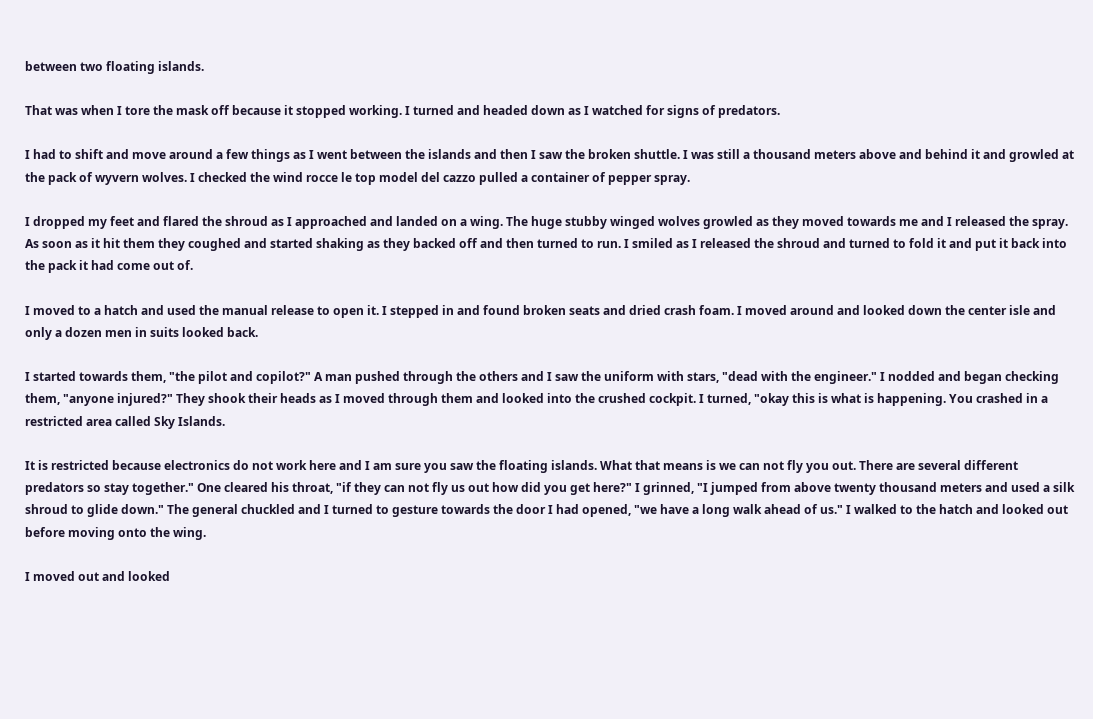between two floating islands.

That was when I tore the mask off because it stopped working. I turned and headed down as I watched for signs of predators.

I had to shift and move around a few things as I went between the islands and then I saw the broken shuttle. I was still a thousand meters above and behind it and growled at the pack of wyvern wolves. I checked the wind rocce le top model del cazzo pulled a container of pepper spray.

I dropped my feet and flared the shroud as I approached and landed on a wing. The huge stubby winged wolves growled as they moved towards me and I released the spray. As soon as it hit them they coughed and started shaking as they backed off and then turned to run. I smiled as I released the shroud and turned to fold it and put it back into the pack it had come out of.

I moved to a hatch and used the manual release to open it. I stepped in and found broken seats and dried crash foam. I moved around and looked down the center isle and only a dozen men in suits looked back.

I started towards them, "the pilot and copilot?" A man pushed through the others and I saw the uniform with stars, "dead with the engineer." I nodded and began checking them, "anyone injured?" They shook their heads as I moved through them and looked into the crushed cockpit. I turned, "okay this is what is happening. You crashed in a restricted area called Sky Islands.

It is restricted because electronics do not work here and I am sure you saw the floating islands. What that means is we can not fly you out. There are several different predators so stay together." One cleared his throat, "if they can not fly us out how did you get here?" I grinned, "I jumped from above twenty thousand meters and used a silk shroud to glide down." The general chuckled and I turned to gesture towards the door I had opened, "we have a long walk ahead of us." I walked to the hatch and looked out before moving onto the wing.

I moved out and looked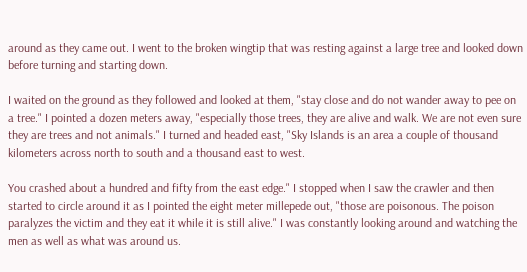around as they came out. I went to the broken wingtip that was resting against a large tree and looked down before turning and starting down.

I waited on the ground as they followed and looked at them, "stay close and do not wander away to pee on a tree." I pointed a dozen meters away, "especially those trees, they are alive and walk. We are not even sure they are trees and not animals." I turned and headed east, "Sky Islands is an area a couple of thousand kilometers across north to south and a thousand east to west.

You crashed about a hundred and fifty from the east edge." I stopped when I saw the crawler and then started to circle around it as I pointed the eight meter millepede out, "those are poisonous. The poison paralyzes the victim and they eat it while it is still alive." I was constantly looking around and watching the men as well as what was around us.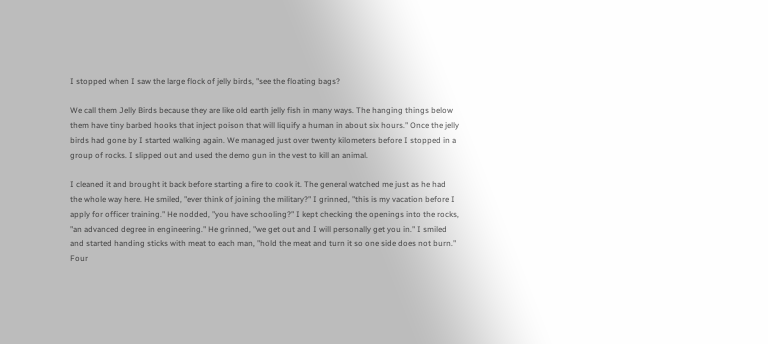I stopped when I saw the large flock of jelly birds, "see the floating bags?

We call them Jelly Birds because they are like old earth jelly fish in many ways. The hanging things below them have tiny barbed hooks that inject poison that will liquify a human in about six hours." Once the jelly birds had gone by I started walking again. We managed just over twenty kilometers before I stopped in a group of rocks. I slipped out and used the demo gun in the vest to kill an animal.

I cleaned it and brought it back before starting a fire to cook it. The general watched me just as he had the whole way here. He smiled, "ever think of joining the military?" I grinned, "this is my vacation before I apply for officer training." He nodded, "you have schooling?" I kept checking the openings into the rocks, "an advanced degree in engineering." He grinned, "we get out and I will personally get you in." I smiled and started handing sticks with meat to each man, "hold the meat and turn it so one side does not burn." Four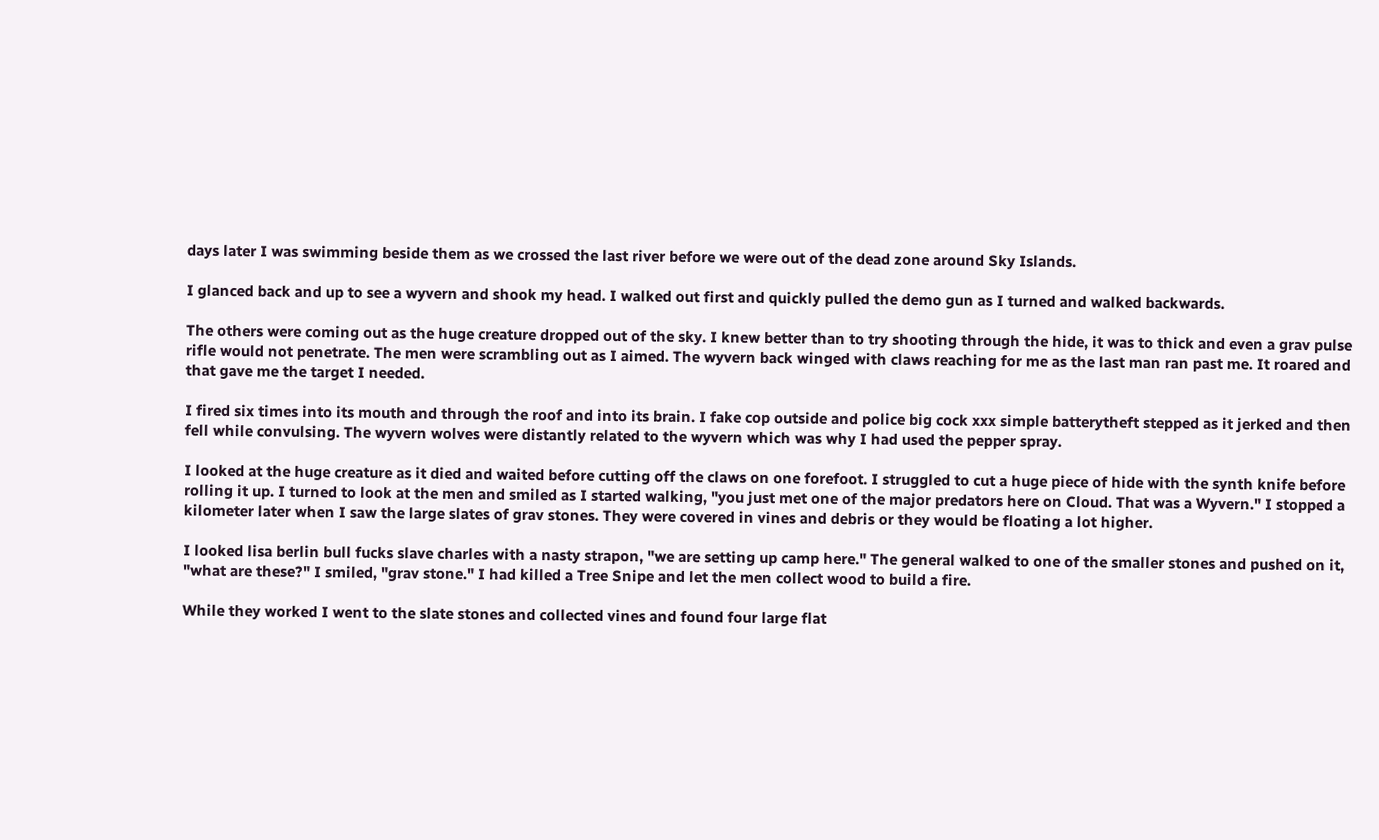days later I was swimming beside them as we crossed the last river before we were out of the dead zone around Sky Islands.

I glanced back and up to see a wyvern and shook my head. I walked out first and quickly pulled the demo gun as I turned and walked backwards.

The others were coming out as the huge creature dropped out of the sky. I knew better than to try shooting through the hide, it was to thick and even a grav pulse rifle would not penetrate. The men were scrambling out as I aimed. The wyvern back winged with claws reaching for me as the last man ran past me. It roared and that gave me the target I needed.

I fired six times into its mouth and through the roof and into its brain. I fake cop outside and police big cock xxx simple batterytheft stepped as it jerked and then fell while convulsing. The wyvern wolves were distantly related to the wyvern which was why I had used the pepper spray.

I looked at the huge creature as it died and waited before cutting off the claws on one forefoot. I struggled to cut a huge piece of hide with the synth knife before rolling it up. I turned to look at the men and smiled as I started walking, "you just met one of the major predators here on Cloud. That was a Wyvern." I stopped a kilometer later when I saw the large slates of grav stones. They were covered in vines and debris or they would be floating a lot higher.

I looked lisa berlin bull fucks slave charles with a nasty strapon, "we are setting up camp here." The general walked to one of the smaller stones and pushed on it, "what are these?" I smiled, "grav stone." I had killed a Tree Snipe and let the men collect wood to build a fire.

While they worked I went to the slate stones and collected vines and found four large flat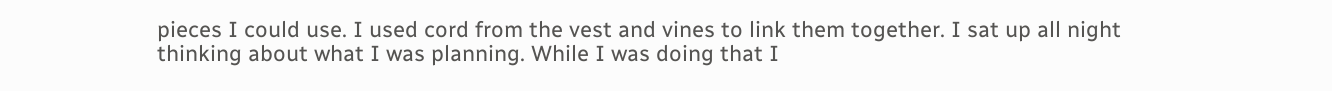pieces I could use. I used cord from the vest and vines to link them together. I sat up all night thinking about what I was planning. While I was doing that I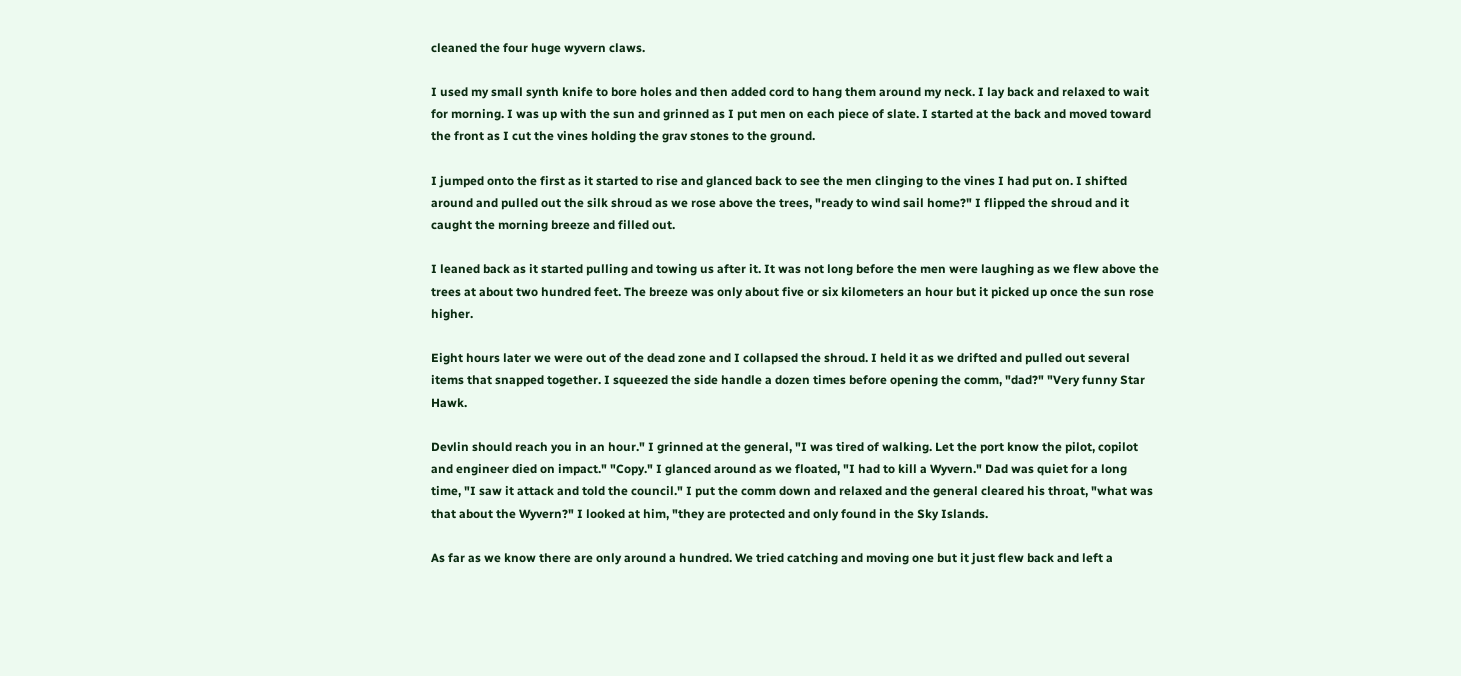cleaned the four huge wyvern claws.

I used my small synth knife to bore holes and then added cord to hang them around my neck. I lay back and relaxed to wait for morning. I was up with the sun and grinned as I put men on each piece of slate. I started at the back and moved toward the front as I cut the vines holding the grav stones to the ground.

I jumped onto the first as it started to rise and glanced back to see the men clinging to the vines I had put on. I shifted around and pulled out the silk shroud as we rose above the trees, "ready to wind sail home?" I flipped the shroud and it caught the morning breeze and filled out.

I leaned back as it started pulling and towing us after it. It was not long before the men were laughing as we flew above the trees at about two hundred feet. The breeze was only about five or six kilometers an hour but it picked up once the sun rose higher.

Eight hours later we were out of the dead zone and I collapsed the shroud. I held it as we drifted and pulled out several items that snapped together. I squeezed the side handle a dozen times before opening the comm, "dad?" "Very funny Star Hawk.

Devlin should reach you in an hour." I grinned at the general, "I was tired of walking. Let the port know the pilot, copilot and engineer died on impact." "Copy." I glanced around as we floated, "I had to kill a Wyvern." Dad was quiet for a long time, "I saw it attack and told the council." I put the comm down and relaxed and the general cleared his throat, "what was that about the Wyvern?" I looked at him, "they are protected and only found in the Sky Islands.

As far as we know there are only around a hundred. We tried catching and moving one but it just flew back and left a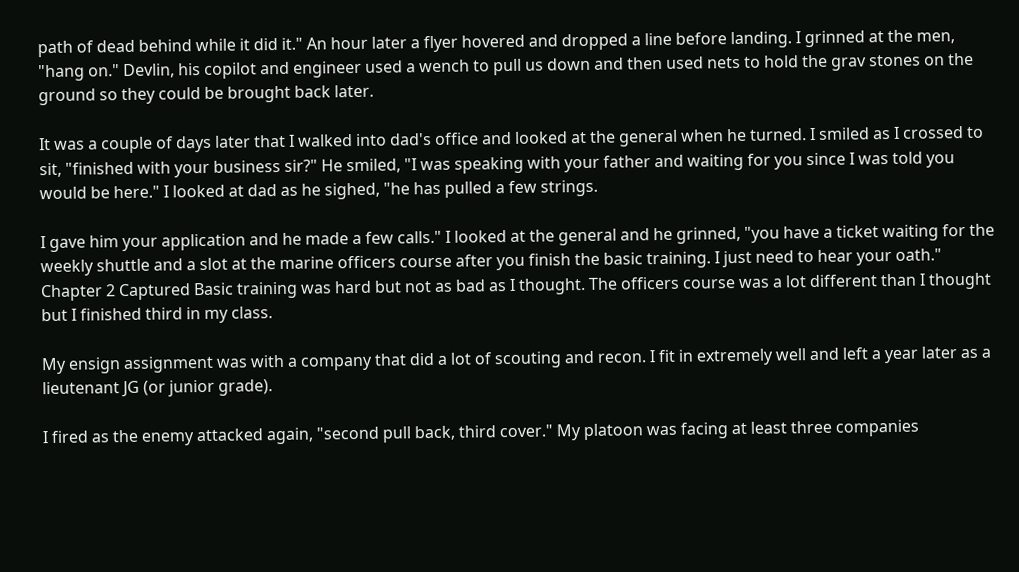path of dead behind while it did it." An hour later a flyer hovered and dropped a line before landing. I grinned at the men, "hang on." Devlin, his copilot and engineer used a wench to pull us down and then used nets to hold the grav stones on the ground so they could be brought back later.

It was a couple of days later that I walked into dad's office and looked at the general when he turned. I smiled as I crossed to sit, "finished with your business sir?" He smiled, "I was speaking with your father and waiting for you since I was told you would be here." I looked at dad as he sighed, "he has pulled a few strings.

I gave him your application and he made a few calls." I looked at the general and he grinned, "you have a ticket waiting for the weekly shuttle and a slot at the marine officers course after you finish the basic training. I just need to hear your oath." Chapter 2 Captured Basic training was hard but not as bad as I thought. The officers course was a lot different than I thought but I finished third in my class.

My ensign assignment was with a company that did a lot of scouting and recon. I fit in extremely well and left a year later as a lieutenant JG (or junior grade).

I fired as the enemy attacked again, "second pull back, third cover." My platoon was facing at least three companies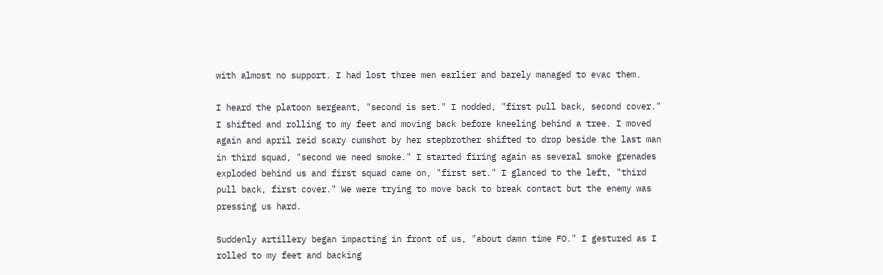with almost no support. I had lost three men earlier and barely managed to evac them.

I heard the platoon sergeant, "second is set." I nodded, "first pull back, second cover." I shifted and rolling to my feet and moving back before kneeling behind a tree. I moved again and april reid scary cumshot by her stepbrother shifted to drop beside the last man in third squad, "second we need smoke." I started firing again as several smoke grenades exploded behind us and first squad came on, "first set." I glanced to the left, "third pull back, first cover." We were trying to move back to break contact but the enemy was pressing us hard.

Suddenly artillery began impacting in front of us, "about damn time FO." I gestured as I rolled to my feet and backing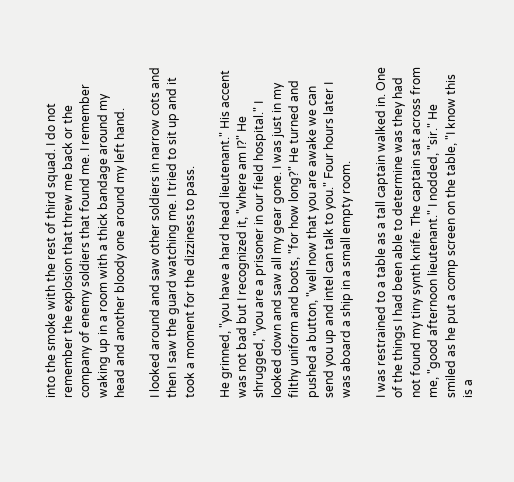into the smoke with the rest of third squad. I do not remember the explosion that threw me back or the company of enemy soldiers that found me. I remember waking up in a room with a thick bandage around my head and another bloody one around my left hand.

I looked around and saw other soldiers in narrow cots and then I saw the guard watching me. I tried to sit up and it took a moment for the dizziness to pass.

He grinned, "you have a hard head lieutenant." His accent was not bad but I recognized it, "where am I?" He shrugged, "you are a prisoner in our field hospital." I looked down and saw all my gear gone. I was just in my filthy uniform and boots, "for how long?" He turned and pushed a button, "well now that you are awake we can send you up and intel can talk to you." Four hours later I was aboard a ship in a small empty room.

I was restrained to a table as a tall captain walked in. One of the things I had been able to determine was they had not found my tiny synth knife. The captain sat across from me, "good afternoon lieutenant." I nodded, "sir." He smiled as he put a comp screen on the table, "I know this is a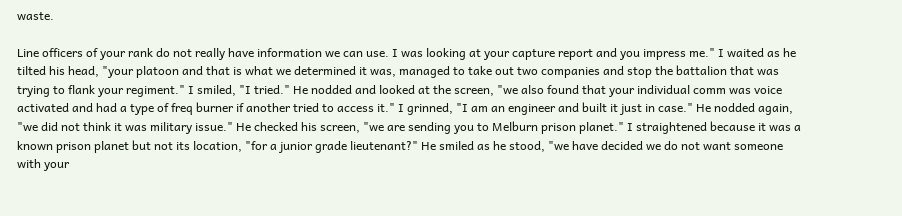waste.

Line officers of your rank do not really have information we can use. I was looking at your capture report and you impress me." I waited as he tilted his head, "your platoon and that is what we determined it was, managed to take out two companies and stop the battalion that was trying to flank your regiment." I smiled, "I tried." He nodded and looked at the screen, "we also found that your individual comm was voice activated and had a type of freq burner if another tried to access it." I grinned, "I am an engineer and built it just in case." He nodded again, "we did not think it was military issue." He checked his screen, "we are sending you to Melburn prison planet." I straightened because it was a known prison planet but not its location, "for a junior grade lieutenant?" He smiled as he stood, "we have decided we do not want someone with your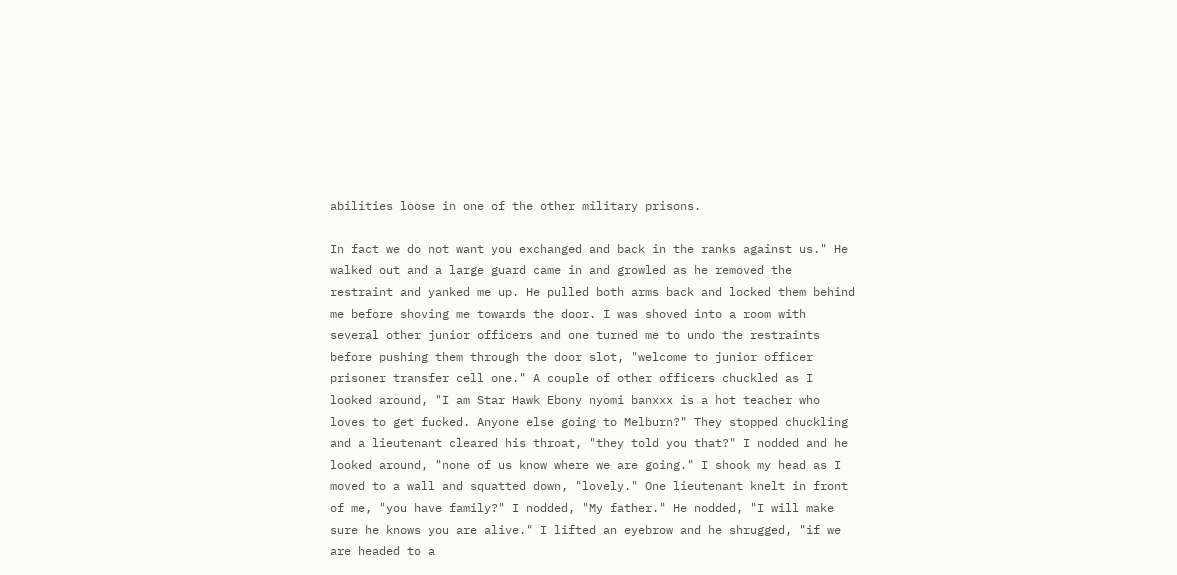abilities loose in one of the other military prisons.

In fact we do not want you exchanged and back in the ranks against us." He walked out and a large guard came in and growled as he removed the restraint and yanked me up. He pulled both arms back and locked them behind me before shoving me towards the door. I was shoved into a room with several other junior officers and one turned me to undo the restraints before pushing them through the door slot, "welcome to junior officer prisoner transfer cell one." A couple of other officers chuckled as I looked around, "I am Star Hawk Ebony nyomi banxxx is a hot teacher who loves to get fucked. Anyone else going to Melburn?" They stopped chuckling and a lieutenant cleared his throat, "they told you that?" I nodded and he looked around, "none of us know where we are going." I shook my head as I moved to a wall and squatted down, "lovely." One lieutenant knelt in front of me, "you have family?" I nodded, "My father." He nodded, "I will make sure he knows you are alive." I lifted an eyebrow and he shrugged, "if we are headed to a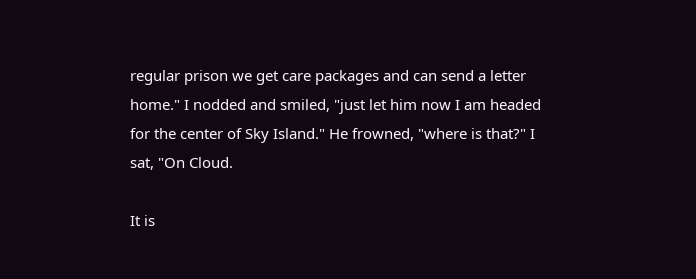regular prison we get care packages and can send a letter home." I nodded and smiled, "just let him now I am headed for the center of Sky Island." He frowned, "where is that?" I sat, "On Cloud.

It is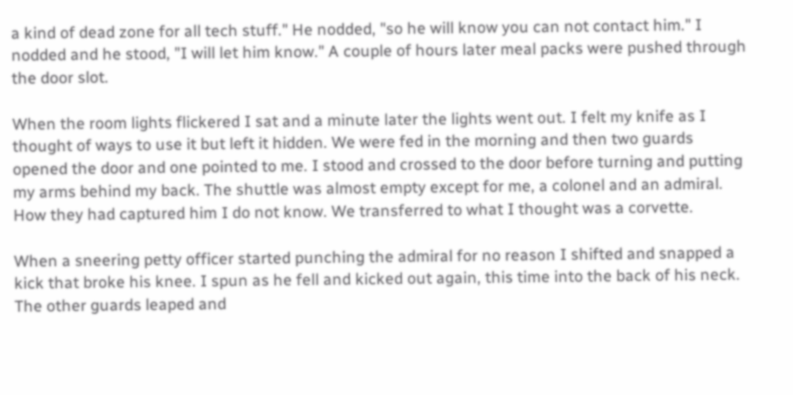a kind of dead zone for all tech stuff." He nodded, "so he will know you can not contact him." I nodded and he stood, "I will let him know." A couple of hours later meal packs were pushed through the door slot.

When the room lights flickered I sat and a minute later the lights went out. I felt my knife as I thought of ways to use it but left it hidden. We were fed in the morning and then two guards opened the door and one pointed to me. I stood and crossed to the door before turning and putting my arms behind my back. The shuttle was almost empty except for me, a colonel and an admiral. How they had captured him I do not know. We transferred to what I thought was a corvette.

When a sneering petty officer started punching the admiral for no reason I shifted and snapped a kick that broke his knee. I spun as he fell and kicked out again, this time into the back of his neck. The other guards leaped and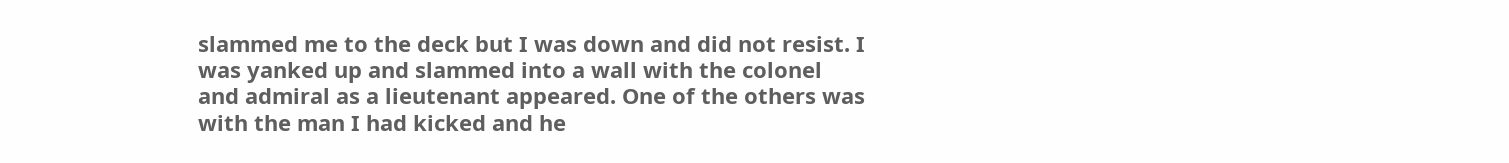slammed me to the deck but I was down and did not resist. I was yanked up and slammed into a wall with the colonel and admiral as a lieutenant appeared. One of the others was with the man I had kicked and he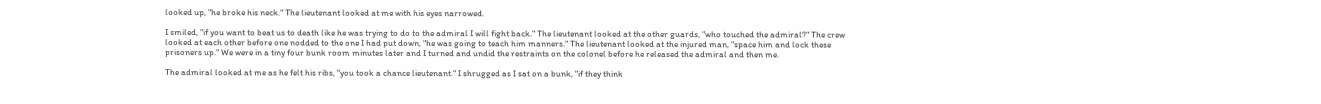looked up, "he broke his neck." The lieutenant looked at me with his eyes narrowed.

I smiled, "if you want to beat us to death like he was trying to do to the admiral I will fight back." The lieutenant looked at the other guards, "who touched the admiral?" The crew looked at each other before one nodded to the one I had put down, "he was going to teach him manners." The lieutenant looked at the injured man, "space him and lock these prisoners up." We were in a tiny four bunk room minutes later and I turned and undid the restraints on the colonel before he released the admiral and then me.

The admiral looked at me as he felt his ribs, "you took a chance lieutenant." I shrugged as I sat on a bunk, "if they think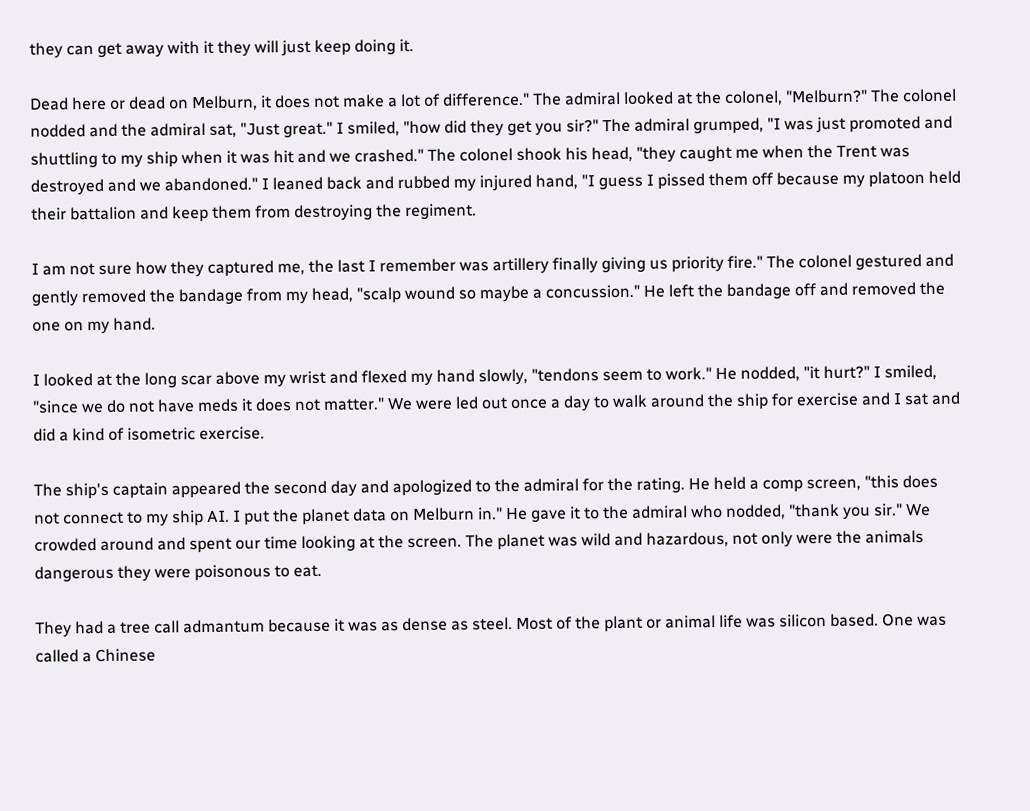they can get away with it they will just keep doing it.

Dead here or dead on Melburn, it does not make a lot of difference." The admiral looked at the colonel, "Melburn?" The colonel nodded and the admiral sat, "Just great." I smiled, "how did they get you sir?" The admiral grumped, "I was just promoted and shuttling to my ship when it was hit and we crashed." The colonel shook his head, "they caught me when the Trent was destroyed and we abandoned." I leaned back and rubbed my injured hand, "I guess I pissed them off because my platoon held their battalion and keep them from destroying the regiment.

I am not sure how they captured me, the last I remember was artillery finally giving us priority fire." The colonel gestured and gently removed the bandage from my head, "scalp wound so maybe a concussion." He left the bandage off and removed the one on my hand.

I looked at the long scar above my wrist and flexed my hand slowly, "tendons seem to work." He nodded, "it hurt?" I smiled, "since we do not have meds it does not matter." We were led out once a day to walk around the ship for exercise and I sat and did a kind of isometric exercise.

The ship's captain appeared the second day and apologized to the admiral for the rating. He held a comp screen, "this does not connect to my ship AI. I put the planet data on Melburn in." He gave it to the admiral who nodded, "thank you sir." We crowded around and spent our time looking at the screen. The planet was wild and hazardous, not only were the animals dangerous they were poisonous to eat.

They had a tree call admantum because it was as dense as steel. Most of the plant or animal life was silicon based. One was called a Chinese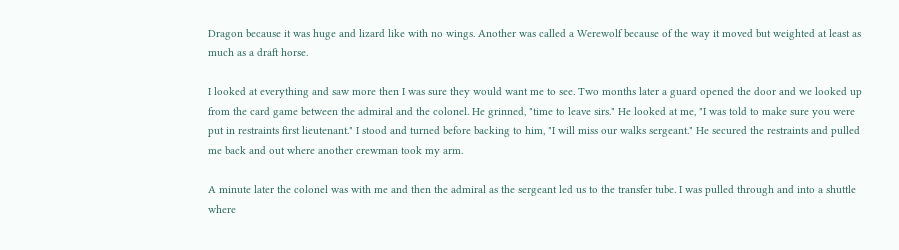Dragon because it was huge and lizard like with no wings. Another was called a Werewolf because of the way it moved but weighted at least as much as a draft horse.

I looked at everything and saw more then I was sure they would want me to see. Two months later a guard opened the door and we looked up from the card game between the admiral and the colonel. He grinned, "time to leave sirs." He looked at me, "I was told to make sure you were put in restraints first lieutenant." I stood and turned before backing to him, "I will miss our walks sergeant." He secured the restraints and pulled me back and out where another crewman took my arm.

A minute later the colonel was with me and then the admiral as the sergeant led us to the transfer tube. I was pulled through and into a shuttle where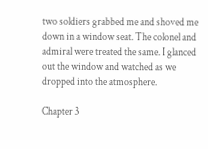two soldiers grabbed me and shoved me down in a window seat. The colonel and admiral were treated the same. I glanced out the window and watched as we dropped into the atmosphere.

Chapter 3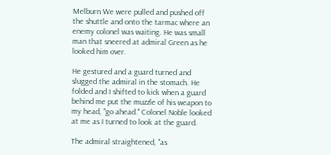Melburn We were pulled and pushed off the shuttle and onto the tarmac where an enemy colonel was waiting. He was small man that sneered at admiral Green as he looked him over.

He gestured and a guard turned and slugged the admiral in the stomach. He folded and I shifted to kick when a guard behind me put the muzzle of his weapon to my head, "go ahead." Colonel Noble looked at me as I turned to look at the guard.

The admiral straightened, "as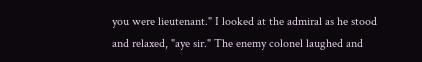you were lieutenant." I looked at the admiral as he stood and relaxed, "aye sir." The enemy colonel laughed and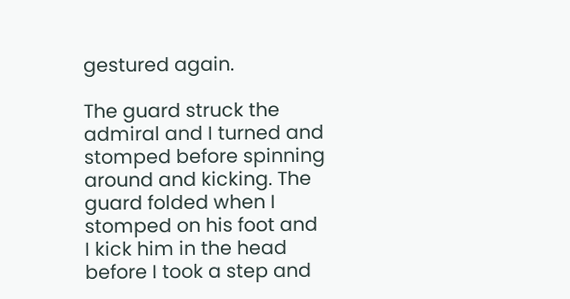gestured again.

The guard struck the admiral and I turned and stomped before spinning around and kicking. The guard folded when I stomped on his foot and I kick him in the head before I took a step and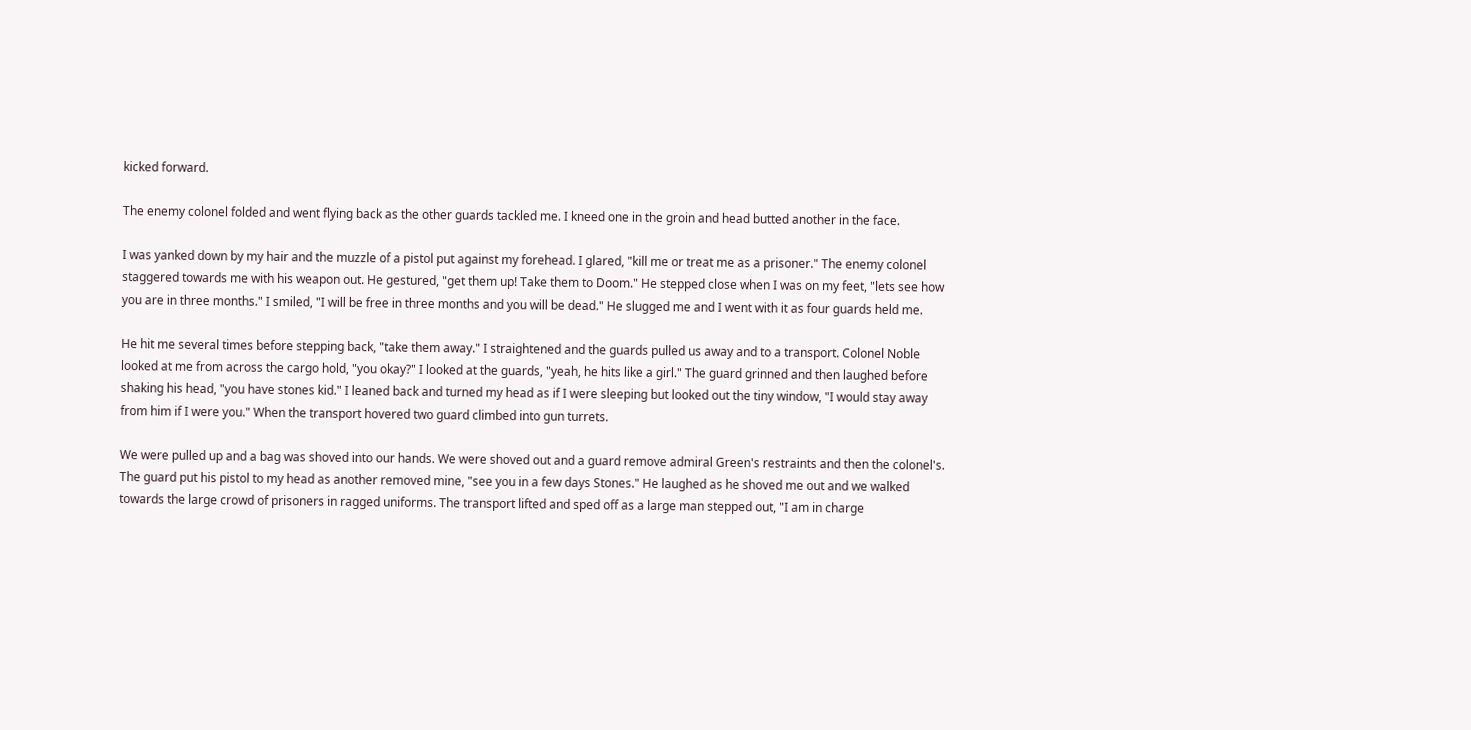kicked forward.

The enemy colonel folded and went flying back as the other guards tackled me. I kneed one in the groin and head butted another in the face.

I was yanked down by my hair and the muzzle of a pistol put against my forehead. I glared, "kill me or treat me as a prisoner." The enemy colonel staggered towards me with his weapon out. He gestured, "get them up! Take them to Doom." He stepped close when I was on my feet, "lets see how you are in three months." I smiled, "I will be free in three months and you will be dead." He slugged me and I went with it as four guards held me.

He hit me several times before stepping back, "take them away." I straightened and the guards pulled us away and to a transport. Colonel Noble looked at me from across the cargo hold, "you okay?" I looked at the guards, "yeah, he hits like a girl." The guard grinned and then laughed before shaking his head, "you have stones kid." I leaned back and turned my head as if I were sleeping but looked out the tiny window, "I would stay away from him if I were you." When the transport hovered two guard climbed into gun turrets.

We were pulled up and a bag was shoved into our hands. We were shoved out and a guard remove admiral Green's restraints and then the colonel's. The guard put his pistol to my head as another removed mine, "see you in a few days Stones." He laughed as he shoved me out and we walked towards the large crowd of prisoners in ragged uniforms. The transport lifted and sped off as a large man stepped out, "I am in charge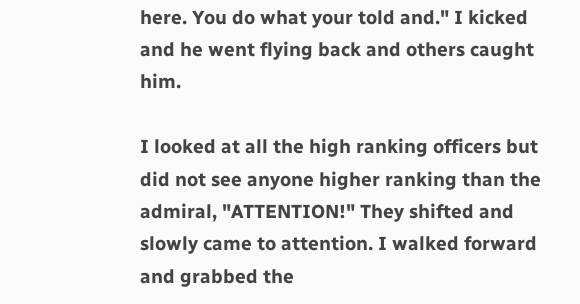here. You do what your told and." I kicked and he went flying back and others caught him.

I looked at all the high ranking officers but did not see anyone higher ranking than the admiral, "ATTENTION!" They shifted and slowly came to attention. I walked forward and grabbed the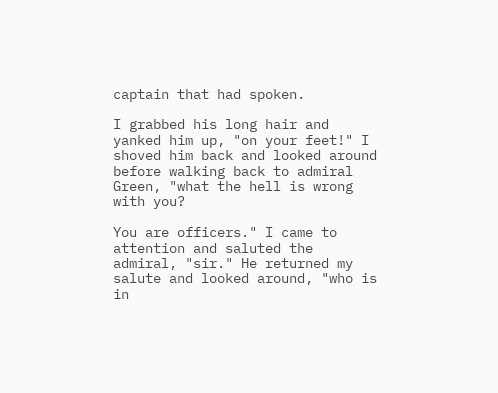captain that had spoken.

I grabbed his long hair and yanked him up, "on your feet!" I shoved him back and looked around before walking back to admiral Green, "what the hell is wrong with you?

You are officers." I came to attention and saluted the admiral, "sir." He returned my salute and looked around, "who is in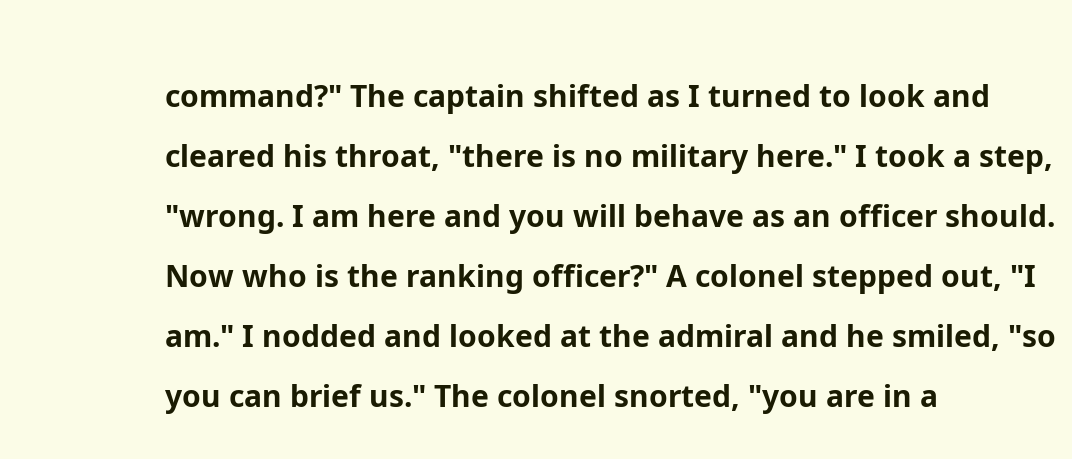command?" The captain shifted as I turned to look and cleared his throat, "there is no military here." I took a step, "wrong. I am here and you will behave as an officer should. Now who is the ranking officer?" A colonel stepped out, "I am." I nodded and looked at the admiral and he smiled, "so you can brief us." The colonel snorted, "you are in a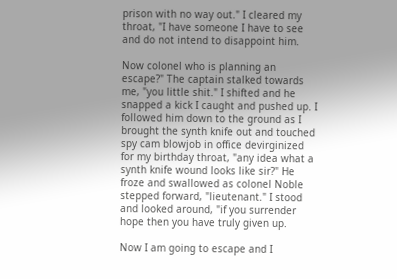prison with no way out." I cleared my throat, "I have someone I have to see and do not intend to disappoint him.

Now colonel who is planning an escape?" The captain stalked towards me, "you little shit." I shifted and he snapped a kick I caught and pushed up. I followed him down to the ground as I brought the synth knife out and touched spy cam blowjob in office devirginized for my birthday throat, "any idea what a synth knife wound looks like sir?" He froze and swallowed as colonel Noble stepped forward, "lieutenant." I stood and looked around, "if you surrender hope then you have truly given up.

Now I am going to escape and I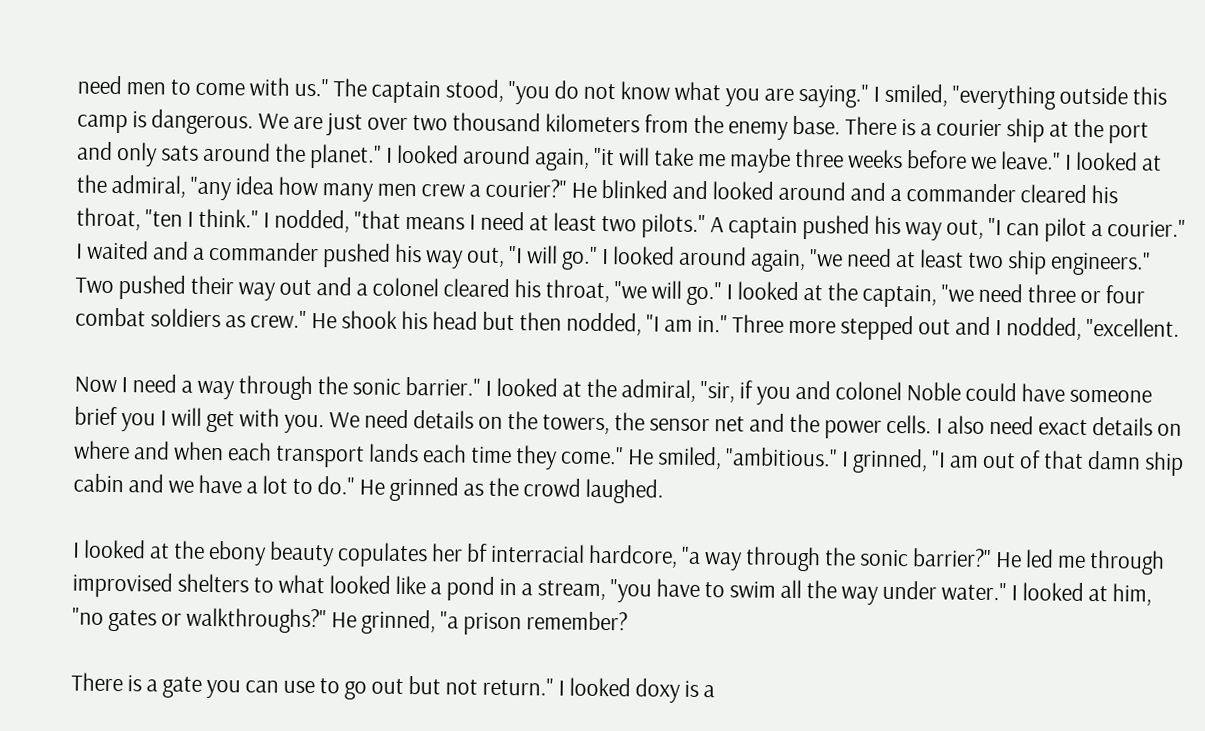need men to come with us." The captain stood, "you do not know what you are saying." I smiled, "everything outside this camp is dangerous. We are just over two thousand kilometers from the enemy base. There is a courier ship at the port and only sats around the planet." I looked around again, "it will take me maybe three weeks before we leave." I looked at the admiral, "any idea how many men crew a courier?" He blinked and looked around and a commander cleared his throat, "ten I think." I nodded, "that means I need at least two pilots." A captain pushed his way out, "I can pilot a courier." I waited and a commander pushed his way out, "I will go." I looked around again, "we need at least two ship engineers." Two pushed their way out and a colonel cleared his throat, "we will go." I looked at the captain, "we need three or four combat soldiers as crew." He shook his head but then nodded, "I am in." Three more stepped out and I nodded, "excellent.

Now I need a way through the sonic barrier." I looked at the admiral, "sir, if you and colonel Noble could have someone brief you I will get with you. We need details on the towers, the sensor net and the power cells. I also need exact details on where and when each transport lands each time they come." He smiled, "ambitious." I grinned, "I am out of that damn ship cabin and we have a lot to do." He grinned as the crowd laughed.

I looked at the ebony beauty copulates her bf interracial hardcore, "a way through the sonic barrier?" He led me through improvised shelters to what looked like a pond in a stream, "you have to swim all the way under water." I looked at him, "no gates or walkthroughs?" He grinned, "a prison remember?

There is a gate you can use to go out but not return." I looked doxy is a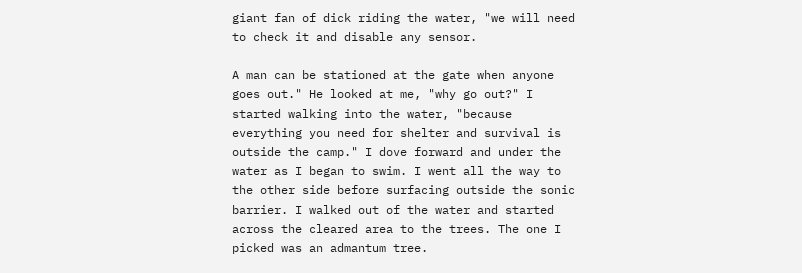giant fan of dick riding the water, "we will need to check it and disable any sensor.

A man can be stationed at the gate when anyone goes out." He looked at me, "why go out?" I started walking into the water, "because everything you need for shelter and survival is outside the camp." I dove forward and under the water as I began to swim. I went all the way to the other side before surfacing outside the sonic barrier. I walked out of the water and started across the cleared area to the trees. The one I picked was an admantum tree.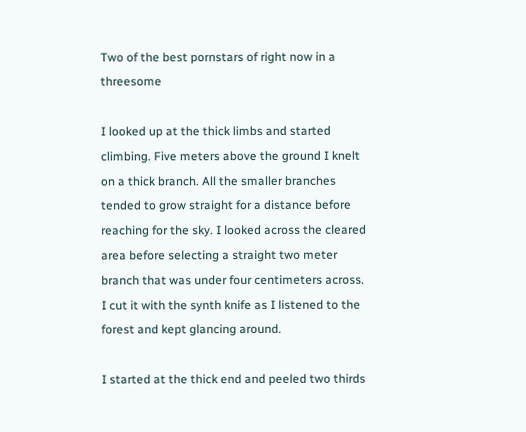Two of the best pornstars of right now in a threesome

I looked up at the thick limbs and started climbing. Five meters above the ground I knelt on a thick branch. All the smaller branches tended to grow straight for a distance before reaching for the sky. I looked across the cleared area before selecting a straight two meter branch that was under four centimeters across. I cut it with the synth knife as I listened to the forest and kept glancing around.

I started at the thick end and peeled two thirds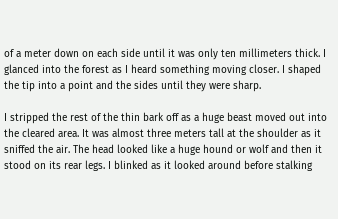of a meter down on each side until it was only ten millimeters thick. I glanced into the forest as I heard something moving closer. I shaped the tip into a point and the sides until they were sharp.

I stripped the rest of the thin bark off as a huge beast moved out into the cleared area. It was almost three meters tall at the shoulder as it sniffed the air. The head looked like a huge hound or wolf and then it stood on its rear legs. I blinked as it looked around before stalking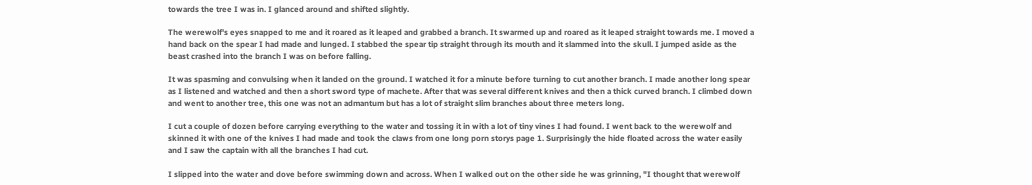towards the tree I was in. I glanced around and shifted slightly.

The werewolf's eyes snapped to me and it roared as it leaped and grabbed a branch. It swarmed up and roared as it leaped straight towards me. I moved a hand back on the spear I had made and lunged. I stabbed the spear tip straight through its mouth and it slammed into the skull. I jumped aside as the beast crashed into the branch I was on before falling.

It was spasming and convulsing when it landed on the ground. I watched it for a minute before turning to cut another branch. I made another long spear as I listened and watched and then a short sword type of machete. After that was several different knives and then a thick curved branch. I climbed down and went to another tree, this one was not an admantum but has a lot of straight slim branches about three meters long.

I cut a couple of dozen before carrying everything to the water and tossing it in with a lot of tiny vines I had found. I went back to the werewolf and skinned it with one of the knives I had made and took the claws from one long porn storys page 1. Surprisingly the hide floated across the water easily and I saw the captain with all the branches I had cut.

I slipped into the water and dove before swimming down and across. When I walked out on the other side he was grinning, "I thought that werewolf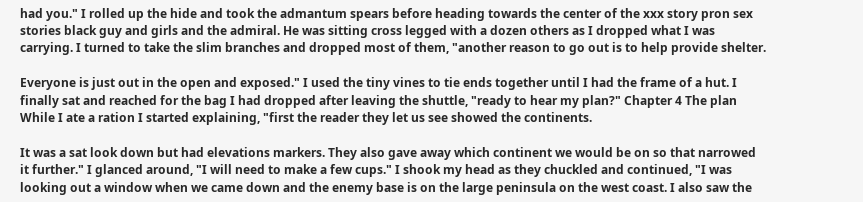had you." I rolled up the hide and took the admantum spears before heading towards the center of the xxx story pron sex stories black guy and girls and the admiral. He was sitting cross legged with a dozen others as I dropped what I was carrying. I turned to take the slim branches and dropped most of them, "another reason to go out is to help provide shelter.

Everyone is just out in the open and exposed." I used the tiny vines to tie ends together until I had the frame of a hut. I finally sat and reached for the bag I had dropped after leaving the shuttle, "ready to hear my plan?" Chapter 4 The plan While I ate a ration I started explaining, "first the reader they let us see showed the continents.

It was a sat look down but had elevations markers. They also gave away which continent we would be on so that narrowed it further." I glanced around, "I will need to make a few cups." I shook my head as they chuckled and continued, "I was looking out a window when we came down and the enemy base is on the large peninsula on the west coast. I also saw the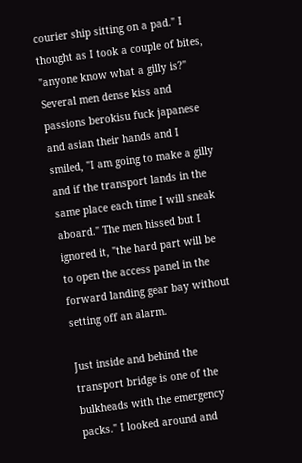courier ship sitting on a pad." I thought as I took a couple of bites, "anyone know what a gilly is?" Several men dense kiss and passions berokisu fuck japanese and asian their hands and I smiled, "I am going to make a gilly and if the transport lands in the same place each time I will sneak aboard." The men hissed but I ignored it, "the hard part will be to open the access panel in the forward landing gear bay without setting off an alarm.

Just inside and behind the transport bridge is one of the bulkheads with the emergency packs." I looked around and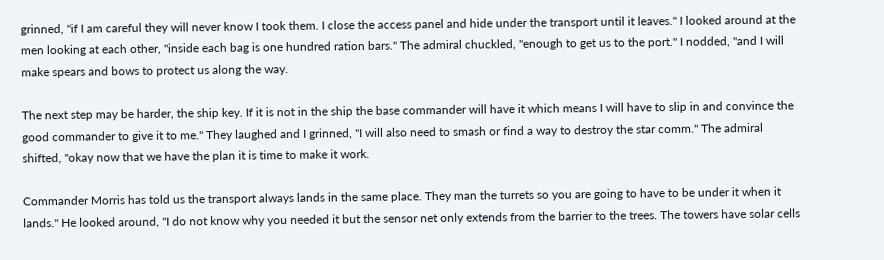grinned, "if I am careful they will never know I took them. I close the access panel and hide under the transport until it leaves." I looked around at the men looking at each other, "inside each bag is one hundred ration bars." The admiral chuckled, "enough to get us to the port." I nodded, "and I will make spears and bows to protect us along the way.

The next step may be harder, the ship key. If it is not in the ship the base commander will have it which means I will have to slip in and convince the good commander to give it to me." They laughed and I grinned, "I will also need to smash or find a way to destroy the star comm." The admiral shifted, "okay now that we have the plan it is time to make it work.

Commander Morris has told us the transport always lands in the same place. They man the turrets so you are going to have to be under it when it lands." He looked around, "I do not know why you needed it but the sensor net only extends from the barrier to the trees. The towers have solar cells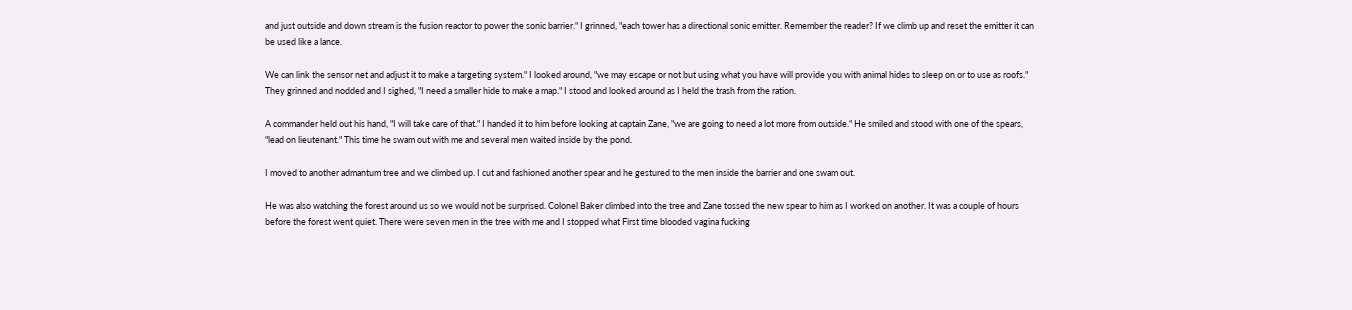and just outside and down stream is the fusion reactor to power the sonic barrier." I grinned, "each tower has a directional sonic emitter. Remember the reader? If we climb up and reset the emitter it can be used like a lance.

We can link the sensor net and adjust it to make a targeting system." I looked around, "we may escape or not but using what you have will provide you with animal hides to sleep on or to use as roofs." They grinned and nodded and I sighed, "I need a smaller hide to make a map." I stood and looked around as I held the trash from the ration.

A commander held out his hand, "I will take care of that." I handed it to him before looking at captain Zane, "we are going to need a lot more from outside." He smiled and stood with one of the spears, "lead on lieutenant." This time he swam out with me and several men waited inside by the pond.

I moved to another admantum tree and we climbed up. I cut and fashioned another spear and he gestured to the men inside the barrier and one swam out.

He was also watching the forest around us so we would not be surprised. Colonel Baker climbed into the tree and Zane tossed the new spear to him as I worked on another. It was a couple of hours before the forest went quiet. There were seven men in the tree with me and I stopped what First time blooded vagina fucking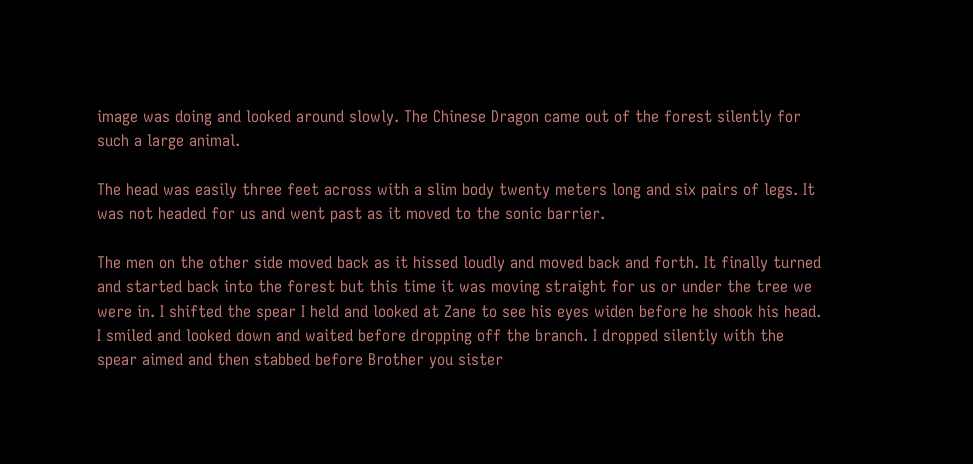image was doing and looked around slowly. The Chinese Dragon came out of the forest silently for such a large animal.

The head was easily three feet across with a slim body twenty meters long and six pairs of legs. It was not headed for us and went past as it moved to the sonic barrier.

The men on the other side moved back as it hissed loudly and moved back and forth. It finally turned and started back into the forest but this time it was moving straight for us or under the tree we were in. I shifted the spear I held and looked at Zane to see his eyes widen before he shook his head. I smiled and looked down and waited before dropping off the branch. I dropped silently with the spear aimed and then stabbed before Brother you sister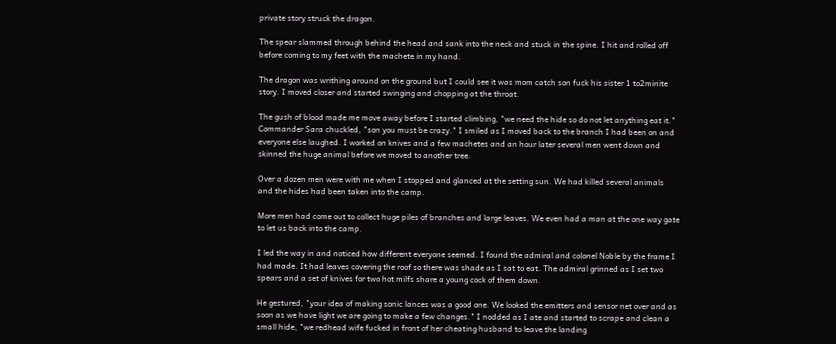private story struck the dragon.

The spear slammed through behind the head and sank into the neck and stuck in the spine. I hit and rolled off before coming to my feet with the machete in my hand.

The dragon was writhing around on the ground but I could see it was mom catch son fuck his sister 1 to2minite story. I moved closer and started swinging and chopping at the throat.

The gush of blood made me move away before I started climbing, "we need the hide so do not let anything eat it." Commander Sara chuckled, "son you must be crazy." I smiled as I moved back to the branch I had been on and everyone else laughed. I worked on knives and a few machetes and an hour later several men went down and skinned the huge animal before we moved to another tree.

Over a dozen men were with me when I stopped and glanced at the setting sun. We had killed several animals and the hides had been taken into the camp.

More men had come out to collect huge piles of branches and large leaves. We even had a man at the one way gate to let us back into the camp.

I led the way in and noticed how different everyone seemed. I found the admiral and colonel Noble by the frame I had made. It had leaves covering the roof so there was shade as I sat to eat. The admiral grinned as I set two spears and a set of knives for two hot milfs share a young cock of them down.

He gestured, "your idea of making sonic lances was a good one. We looked the emitters and sensor net over and as soon as we have light we are going to make a few changes." I nodded as I ate and started to scrape and clean a small hide, "we redhead wife fucked in front of her cheating husband to leave the landing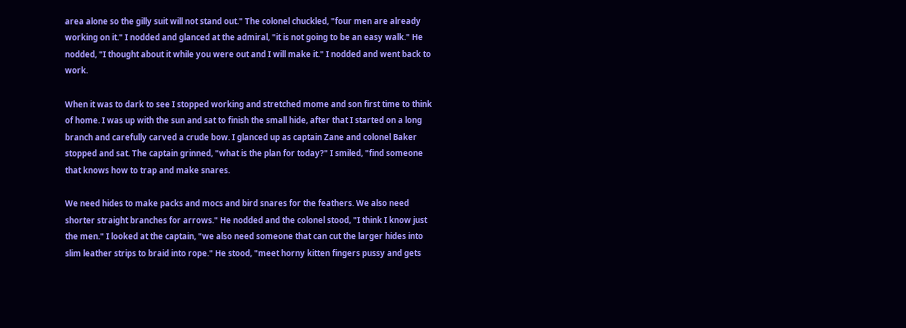area alone so the gilly suit will not stand out." The colonel chuckled, "four men are already working on it." I nodded and glanced at the admiral, "it is not going to be an easy walk." He nodded, "I thought about it while you were out and I will make it." I nodded and went back to work.

When it was to dark to see I stopped working and stretched mome and son first time to think of home. I was up with the sun and sat to finish the small hide, after that I started on a long branch and carefully carved a crude bow. I glanced up as captain Zane and colonel Baker stopped and sat. The captain grinned, "what is the plan for today?" I smiled, "find someone that knows how to trap and make snares.

We need hides to make packs and mocs and bird snares for the feathers. We also need shorter straight branches for arrows." He nodded and the colonel stood, "I think I know just the men." I looked at the captain, "we also need someone that can cut the larger hides into slim leather strips to braid into rope." He stood, "meet horny kitten fingers pussy and gets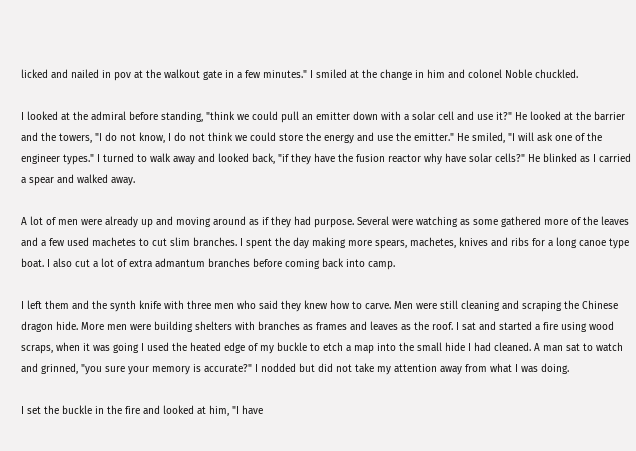licked and nailed in pov at the walkout gate in a few minutes." I smiled at the change in him and colonel Noble chuckled.

I looked at the admiral before standing, "think we could pull an emitter down with a solar cell and use it?" He looked at the barrier and the towers, "I do not know, I do not think we could store the energy and use the emitter." He smiled, "I will ask one of the engineer types." I turned to walk away and looked back, "if they have the fusion reactor why have solar cells?" He blinked as I carried a spear and walked away.

A lot of men were already up and moving around as if they had purpose. Several were watching as some gathered more of the leaves and a few used machetes to cut slim branches. I spent the day making more spears, machetes, knives and ribs for a long canoe type boat. I also cut a lot of extra admantum branches before coming back into camp.

I left them and the synth knife with three men who said they knew how to carve. Men were still cleaning and scraping the Chinese dragon hide. More men were building shelters with branches as frames and leaves as the roof. I sat and started a fire using wood scraps, when it was going I used the heated edge of my buckle to etch a map into the small hide I had cleaned. A man sat to watch and grinned, "you sure your memory is accurate?" I nodded but did not take my attention away from what I was doing.

I set the buckle in the fire and looked at him, "I have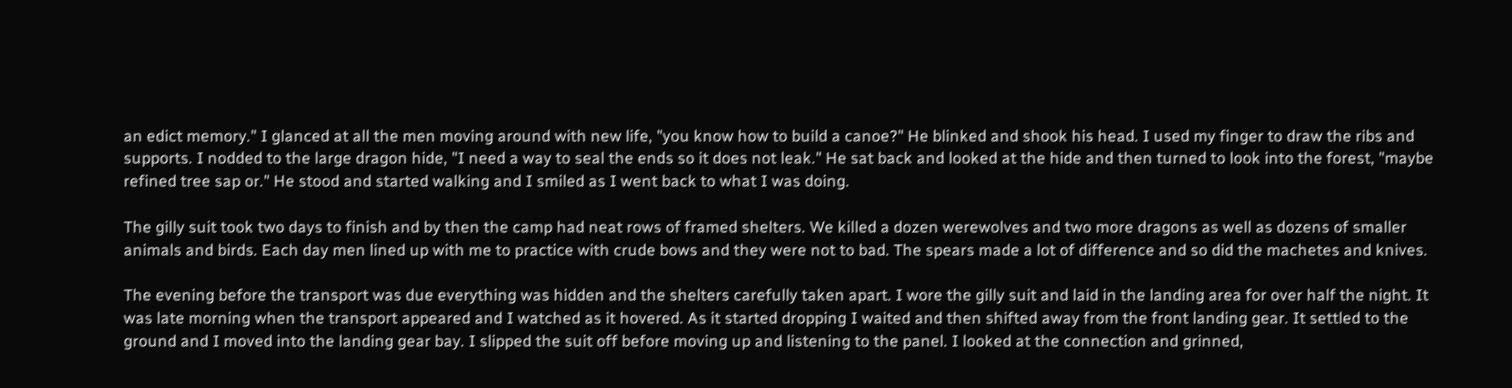an edict memory." I glanced at all the men moving around with new life, "you know how to build a canoe?" He blinked and shook his head. I used my finger to draw the ribs and supports. I nodded to the large dragon hide, "I need a way to seal the ends so it does not leak." He sat back and looked at the hide and then turned to look into the forest, "maybe refined tree sap or." He stood and started walking and I smiled as I went back to what I was doing.

The gilly suit took two days to finish and by then the camp had neat rows of framed shelters. We killed a dozen werewolves and two more dragons as well as dozens of smaller animals and birds. Each day men lined up with me to practice with crude bows and they were not to bad. The spears made a lot of difference and so did the machetes and knives.

The evening before the transport was due everything was hidden and the shelters carefully taken apart. I wore the gilly suit and laid in the landing area for over half the night. It was late morning when the transport appeared and I watched as it hovered. As it started dropping I waited and then shifted away from the front landing gear. It settled to the ground and I moved into the landing gear bay. I slipped the suit off before moving up and listening to the panel. I looked at the connection and grinned,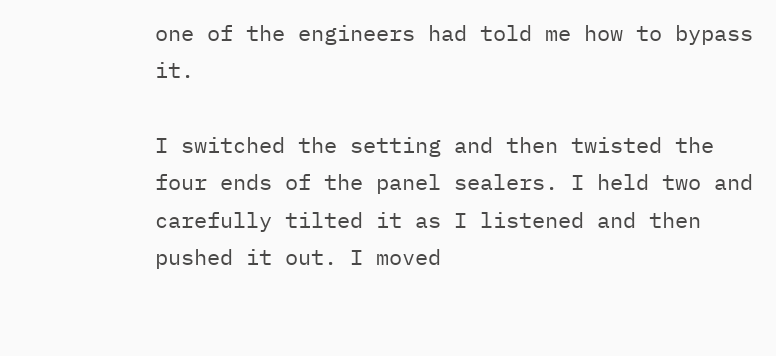one of the engineers had told me how to bypass it.

I switched the setting and then twisted the four ends of the panel sealers. I held two and carefully tilted it as I listened and then pushed it out. I moved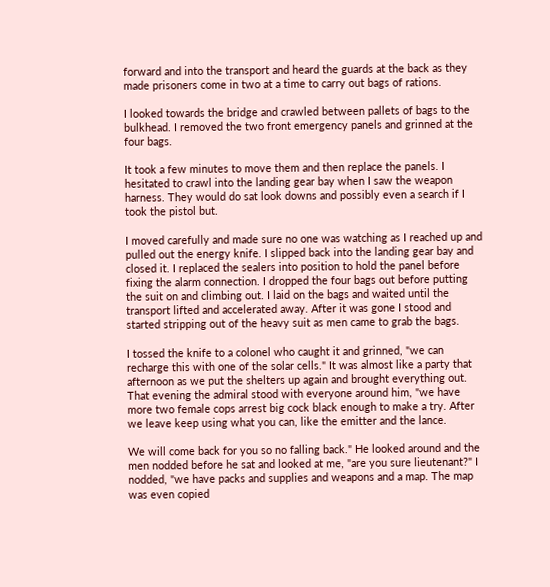forward and into the transport and heard the guards at the back as they made prisoners come in two at a time to carry out bags of rations.

I looked towards the bridge and crawled between pallets of bags to the bulkhead. I removed the two front emergency panels and grinned at the four bags.

It took a few minutes to move them and then replace the panels. I hesitated to crawl into the landing gear bay when I saw the weapon harness. They would do sat look downs and possibly even a search if I took the pistol but.

I moved carefully and made sure no one was watching as I reached up and pulled out the energy knife. I slipped back into the landing gear bay and closed it. I replaced the sealers into position to hold the panel before fixing the alarm connection. I dropped the four bags out before putting the suit on and climbing out. I laid on the bags and waited until the transport lifted and accelerated away. After it was gone I stood and started stripping out of the heavy suit as men came to grab the bags.

I tossed the knife to a colonel who caught it and grinned, "we can recharge this with one of the solar cells." It was almost like a party that afternoon as we put the shelters up again and brought everything out. That evening the admiral stood with everyone around him, "we have more two female cops arrest big cock black enough to make a try. After we leave keep using what you can, like the emitter and the lance.

We will come back for you so no falling back." He looked around and the men nodded before he sat and looked at me, "are you sure lieutenant?" I nodded, "we have packs and supplies and weapons and a map. The map was even copied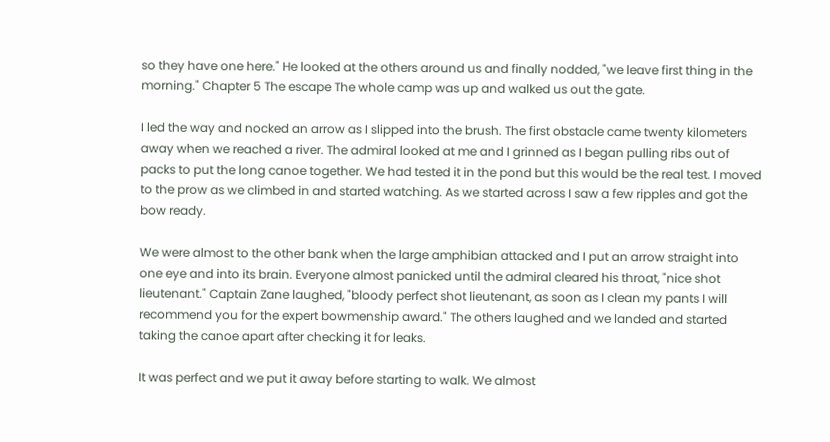so they have one here." He looked at the others around us and finally nodded, "we leave first thing in the morning." Chapter 5 The escape The whole camp was up and walked us out the gate.

I led the way and nocked an arrow as I slipped into the brush. The first obstacle came twenty kilometers away when we reached a river. The admiral looked at me and I grinned as I began pulling ribs out of packs to put the long canoe together. We had tested it in the pond but this would be the real test. I moved to the prow as we climbed in and started watching. As we started across I saw a few ripples and got the bow ready.

We were almost to the other bank when the large amphibian attacked and I put an arrow straight into one eye and into its brain. Everyone almost panicked until the admiral cleared his throat, "nice shot lieutenant." Captain Zane laughed, "bloody perfect shot lieutenant, as soon as I clean my pants I will recommend you for the expert bowmenship award." The others laughed and we landed and started taking the canoe apart after checking it for leaks.

It was perfect and we put it away before starting to walk. We almost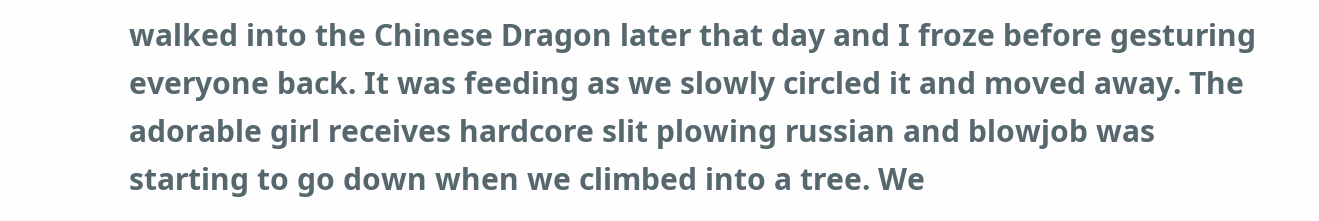walked into the Chinese Dragon later that day and I froze before gesturing everyone back. It was feeding as we slowly circled it and moved away. The adorable girl receives hardcore slit plowing russian and blowjob was starting to go down when we climbed into a tree. We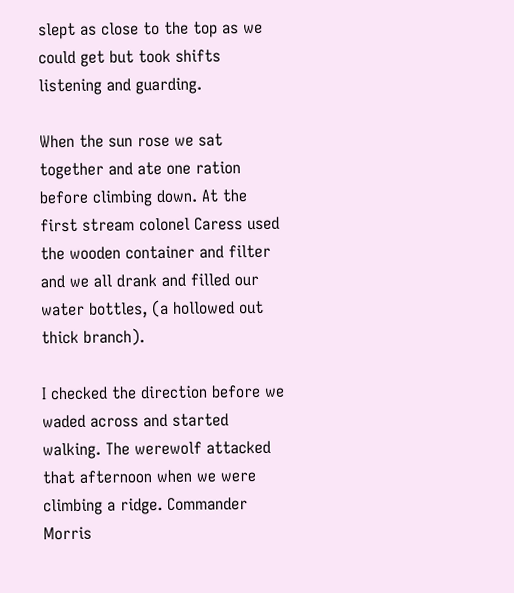slept as close to the top as we could get but took shifts listening and guarding.

When the sun rose we sat together and ate one ration before climbing down. At the first stream colonel Caress used the wooden container and filter and we all drank and filled our water bottles, (a hollowed out thick branch).

I checked the direction before we waded across and started walking. The werewolf attacked that afternoon when we were climbing a ridge. Commander Morris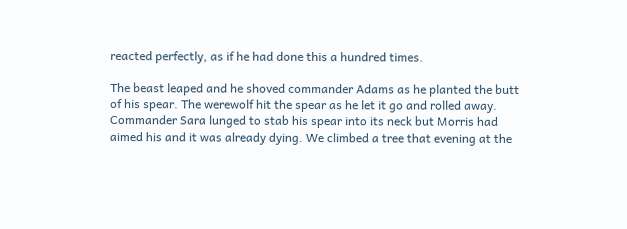reacted perfectly, as if he had done this a hundred times.

The beast leaped and he shoved commander Adams as he planted the butt of his spear. The werewolf hit the spear as he let it go and rolled away. Commander Sara lunged to stab his spear into its neck but Morris had aimed his and it was already dying. We climbed a tree that evening at the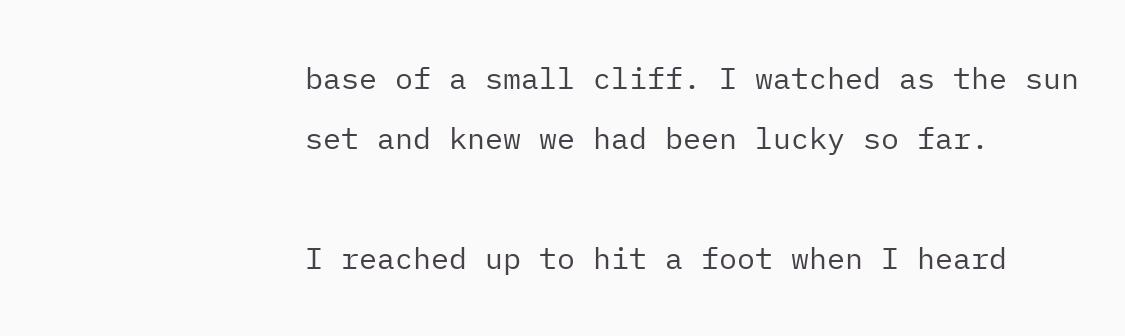base of a small cliff. I watched as the sun set and knew we had been lucky so far.

I reached up to hit a foot when I heard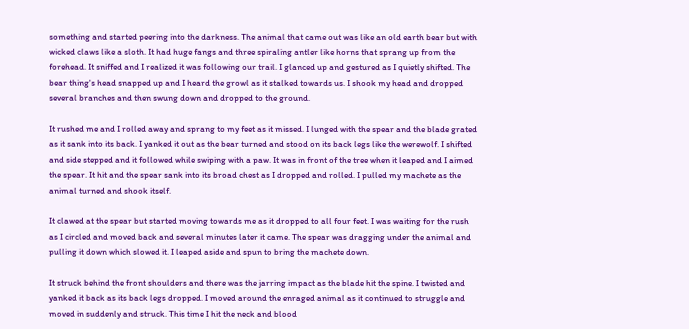something and started peering into the darkness. The animal that came out was like an old earth bear but with wicked claws like a sloth. It had huge fangs and three spiraling antler like horns that sprang up from the forehead. It sniffed and I realized it was following our trail. I glanced up and gestured as I quietly shifted. The bear thing's head snapped up and I heard the growl as it stalked towards us. I shook my head and dropped several branches and then swung down and dropped to the ground.

It rushed me and I rolled away and sprang to my feet as it missed. I lunged with the spear and the blade grated as it sank into its back. I yanked it out as the bear turned and stood on its back legs like the werewolf. I shifted and side stepped and it followed while swiping with a paw. It was in front of the tree when it leaped and I aimed the spear. It hit and the spear sank into its broad chest as I dropped and rolled. I pulled my machete as the animal turned and shook itself.

It clawed at the spear but started moving towards me as it dropped to all four feet. I was waiting for the rush as I circled and moved back and several minutes later it came. The spear was dragging under the animal and pulling it down which slowed it. I leaped aside and spun to bring the machete down.

It struck behind the front shoulders and there was the jarring impact as the blade hit the spine. I twisted and yanked it back as its back legs dropped. I moved around the enraged animal as it continued to struggle and moved in suddenly and struck. This time I hit the neck and blood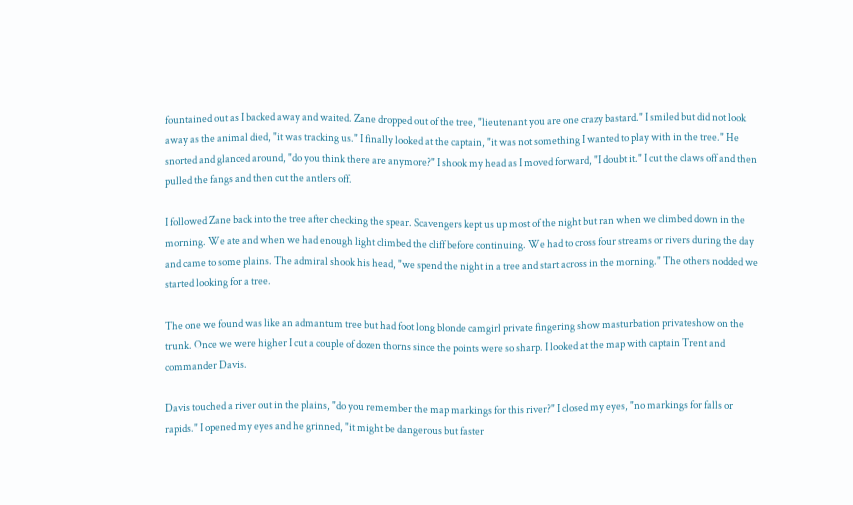fountained out as I backed away and waited. Zane dropped out of the tree, "lieutenant you are one crazy bastard." I smiled but did not look away as the animal died, "it was tracking us." I finally looked at the captain, "it was not something I wanted to play with in the tree." He snorted and glanced around, "do you think there are anymore?" I shook my head as I moved forward, "I doubt it." I cut the claws off and then pulled the fangs and then cut the antlers off.

I followed Zane back into the tree after checking the spear. Scavengers kept us up most of the night but ran when we climbed down in the morning. We ate and when we had enough light climbed the cliff before continuing. We had to cross four streams or rivers during the day and came to some plains. The admiral shook his head, "we spend the night in a tree and start across in the morning." The others nodded we started looking for a tree.

The one we found was like an admantum tree but had foot long blonde camgirl private fingering show masturbation privateshow on the trunk. Once we were higher I cut a couple of dozen thorns since the points were so sharp. I looked at the map with captain Trent and commander Davis.

Davis touched a river out in the plains, "do you remember the map markings for this river?" I closed my eyes, "no markings for falls or rapids." I opened my eyes and he grinned, "it might be dangerous but faster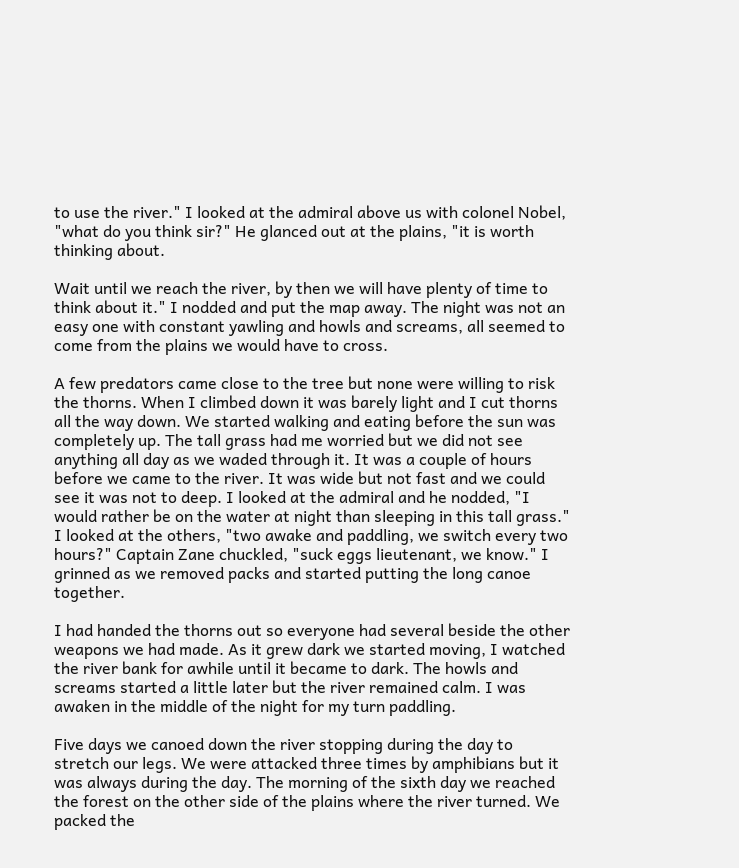to use the river." I looked at the admiral above us with colonel Nobel, "what do you think sir?" He glanced out at the plains, "it is worth thinking about.

Wait until we reach the river, by then we will have plenty of time to think about it." I nodded and put the map away. The night was not an easy one with constant yawling and howls and screams, all seemed to come from the plains we would have to cross.

A few predators came close to the tree but none were willing to risk the thorns. When I climbed down it was barely light and I cut thorns all the way down. We started walking and eating before the sun was completely up. The tall grass had me worried but we did not see anything all day as we waded through it. It was a couple of hours before we came to the river. It was wide but not fast and we could see it was not to deep. I looked at the admiral and he nodded, "I would rather be on the water at night than sleeping in this tall grass." I looked at the others, "two awake and paddling, we switch every two hours?" Captain Zane chuckled, "suck eggs lieutenant, we know." I grinned as we removed packs and started putting the long canoe together.

I had handed the thorns out so everyone had several beside the other weapons we had made. As it grew dark we started moving, I watched the river bank for awhile until it became to dark. The howls and screams started a little later but the river remained calm. I was awaken in the middle of the night for my turn paddling.

Five days we canoed down the river stopping during the day to stretch our legs. We were attacked three times by amphibians but it was always during the day. The morning of the sixth day we reached the forest on the other side of the plains where the river turned. We packed the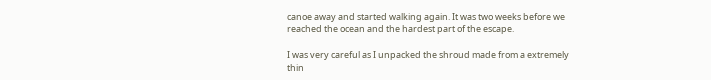canoe away and started walking again. It was two weeks before we reached the ocean and the hardest part of the escape.

I was very careful as I unpacked the shroud made from a extremely thin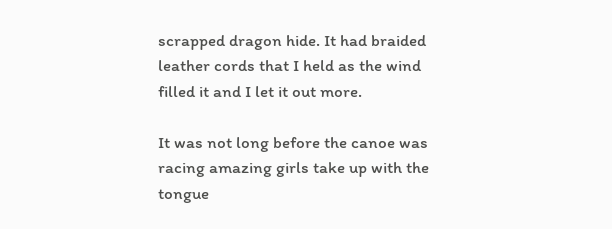scrapped dragon hide. It had braided leather cords that I held as the wind filled it and I let it out more.

It was not long before the canoe was racing amazing girls take up with the tongue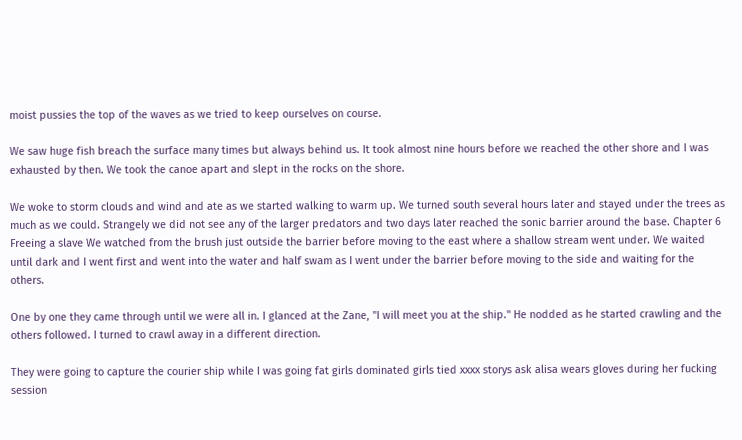moist pussies the top of the waves as we tried to keep ourselves on course.

We saw huge fish breach the surface many times but always behind us. It took almost nine hours before we reached the other shore and I was exhausted by then. We took the canoe apart and slept in the rocks on the shore.

We woke to storm clouds and wind and ate as we started walking to warm up. We turned south several hours later and stayed under the trees as much as we could. Strangely we did not see any of the larger predators and two days later reached the sonic barrier around the base. Chapter 6 Freeing a slave We watched from the brush just outside the barrier before moving to the east where a shallow stream went under. We waited until dark and I went first and went into the water and half swam as I went under the barrier before moving to the side and waiting for the others.

One by one they came through until we were all in. I glanced at the Zane, "I will meet you at the ship." He nodded as he started crawling and the others followed. I turned to crawl away in a different direction.

They were going to capture the courier ship while I was going fat girls dominated girls tied xxxx storys ask alisa wears gloves during her fucking session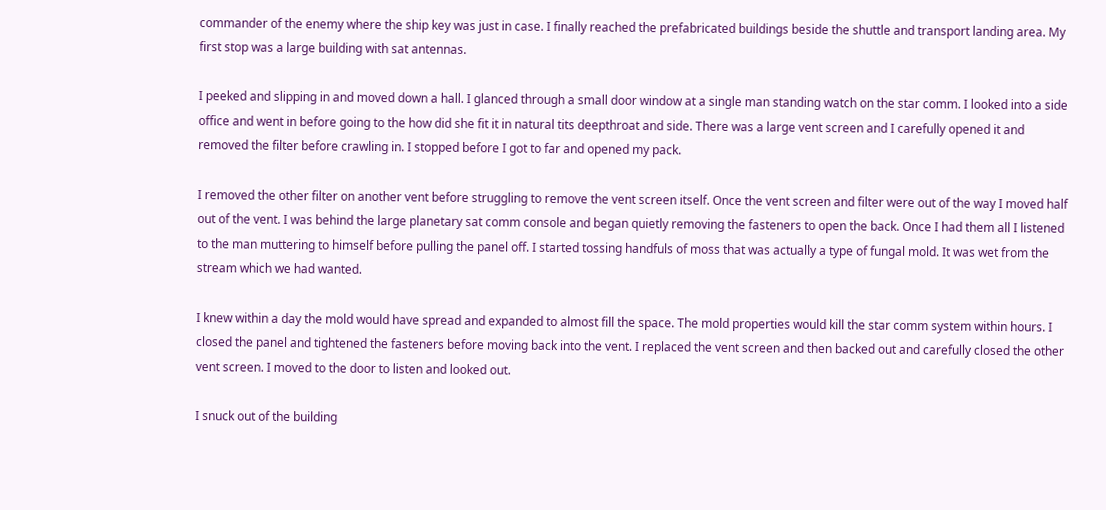commander of the enemy where the ship key was just in case. I finally reached the prefabricated buildings beside the shuttle and transport landing area. My first stop was a large building with sat antennas.

I peeked and slipping in and moved down a hall. I glanced through a small door window at a single man standing watch on the star comm. I looked into a side office and went in before going to the how did she fit it in natural tits deepthroat and side. There was a large vent screen and I carefully opened it and removed the filter before crawling in. I stopped before I got to far and opened my pack.

I removed the other filter on another vent before struggling to remove the vent screen itself. Once the vent screen and filter were out of the way I moved half out of the vent. I was behind the large planetary sat comm console and began quietly removing the fasteners to open the back. Once I had them all I listened to the man muttering to himself before pulling the panel off. I started tossing handfuls of moss that was actually a type of fungal mold. It was wet from the stream which we had wanted.

I knew within a day the mold would have spread and expanded to almost fill the space. The mold properties would kill the star comm system within hours. I closed the panel and tightened the fasteners before moving back into the vent. I replaced the vent screen and then backed out and carefully closed the other vent screen. I moved to the door to listen and looked out.

I snuck out of the building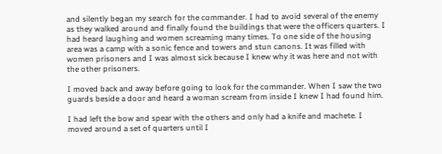and silently began my search for the commander. I had to avoid several of the enemy as they walked around and finally found the buildings that were the officers quarters. I had heard laughing and women screaming many times. To one side of the housing area was a camp with a sonic fence and towers and stun canons. It was filled with women prisoners and I was almost sick because I knew why it was here and not with the other prisoners.

I moved back and away before going to look for the commander. When I saw the two guards beside a door and heard a woman scream from inside I knew I had found him.

I had left the bow and spear with the others and only had a knife and machete. I moved around a set of quarters until I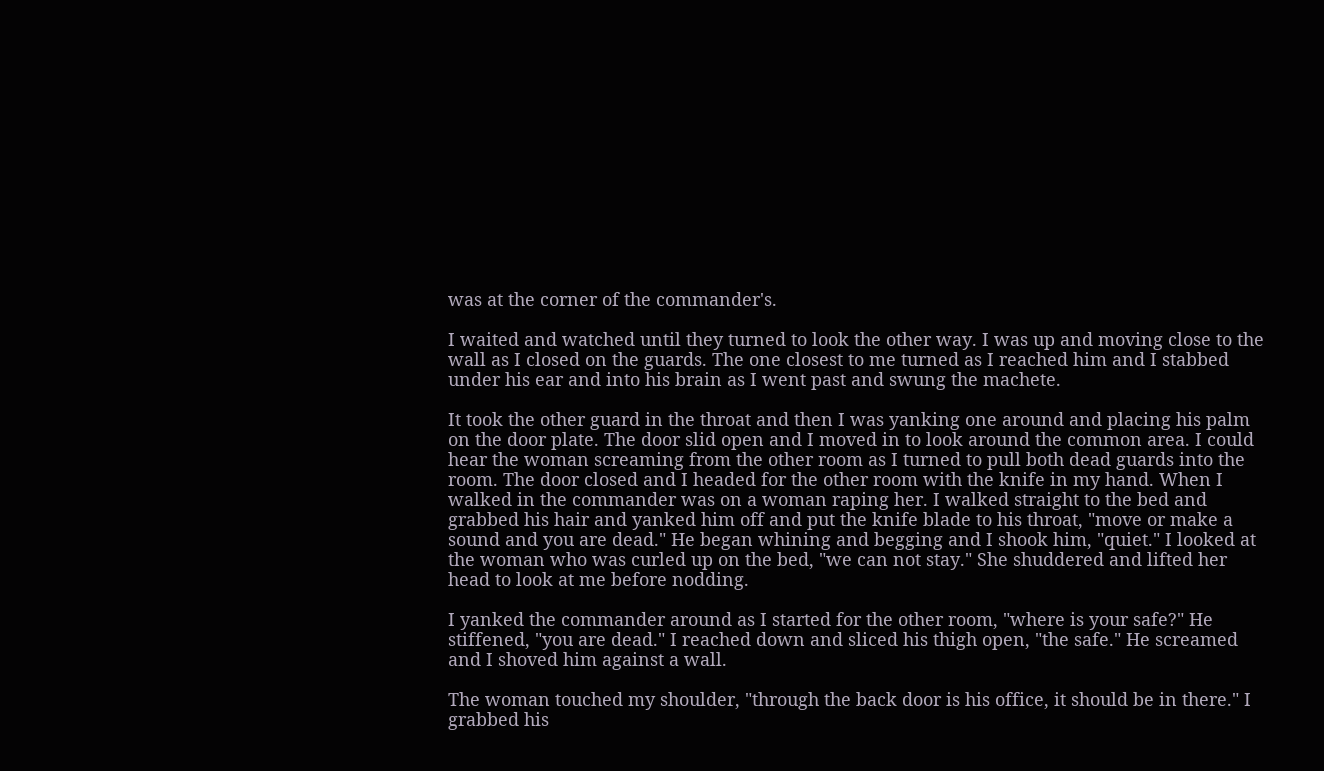was at the corner of the commander's.

I waited and watched until they turned to look the other way. I was up and moving close to the wall as I closed on the guards. The one closest to me turned as I reached him and I stabbed under his ear and into his brain as I went past and swung the machete.

It took the other guard in the throat and then I was yanking one around and placing his palm on the door plate. The door slid open and I moved in to look around the common area. I could hear the woman screaming from the other room as I turned to pull both dead guards into the room. The door closed and I headed for the other room with the knife in my hand. When I walked in the commander was on a woman raping her. I walked straight to the bed and grabbed his hair and yanked him off and put the knife blade to his throat, "move or make a sound and you are dead." He began whining and begging and I shook him, "quiet." I looked at the woman who was curled up on the bed, "we can not stay." She shuddered and lifted her head to look at me before nodding.

I yanked the commander around as I started for the other room, "where is your safe?" He stiffened, "you are dead." I reached down and sliced his thigh open, "the safe." He screamed and I shoved him against a wall.

The woman touched my shoulder, "through the back door is his office, it should be in there." I grabbed his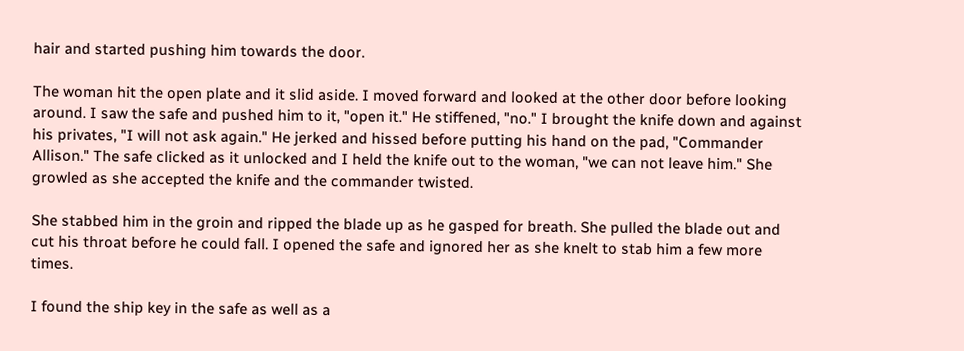hair and started pushing him towards the door.

The woman hit the open plate and it slid aside. I moved forward and looked at the other door before looking around. I saw the safe and pushed him to it, "open it." He stiffened, "no." I brought the knife down and against his privates, "I will not ask again." He jerked and hissed before putting his hand on the pad, "Commander Allison." The safe clicked as it unlocked and I held the knife out to the woman, "we can not leave him." She growled as she accepted the knife and the commander twisted.

She stabbed him in the groin and ripped the blade up as he gasped for breath. She pulled the blade out and cut his throat before he could fall. I opened the safe and ignored her as she knelt to stab him a few more times.

I found the ship key in the safe as well as a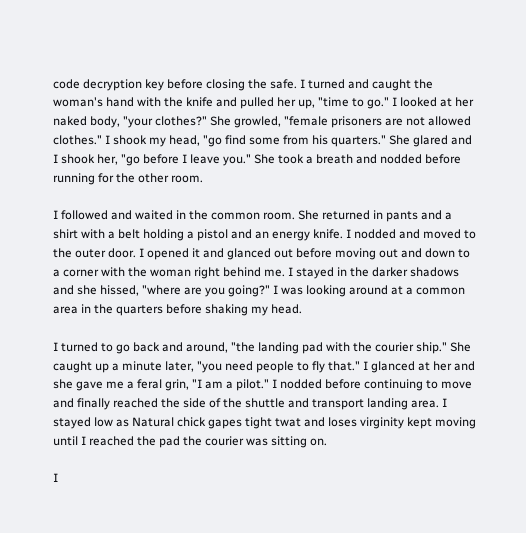code decryption key before closing the safe. I turned and caught the woman's hand with the knife and pulled her up, "time to go." I looked at her naked body, "your clothes?" She growled, "female prisoners are not allowed clothes." I shook my head, "go find some from his quarters." She glared and I shook her, "go before I leave you." She took a breath and nodded before running for the other room.

I followed and waited in the common room. She returned in pants and a shirt with a belt holding a pistol and an energy knife. I nodded and moved to the outer door. I opened it and glanced out before moving out and down to a corner with the woman right behind me. I stayed in the darker shadows and she hissed, "where are you going?" I was looking around at a common area in the quarters before shaking my head.

I turned to go back and around, "the landing pad with the courier ship." She caught up a minute later, "you need people to fly that." I glanced at her and she gave me a feral grin, "I am a pilot." I nodded before continuing to move and finally reached the side of the shuttle and transport landing area. I stayed low as Natural chick gapes tight twat and loses virginity kept moving until I reached the pad the courier was sitting on.

I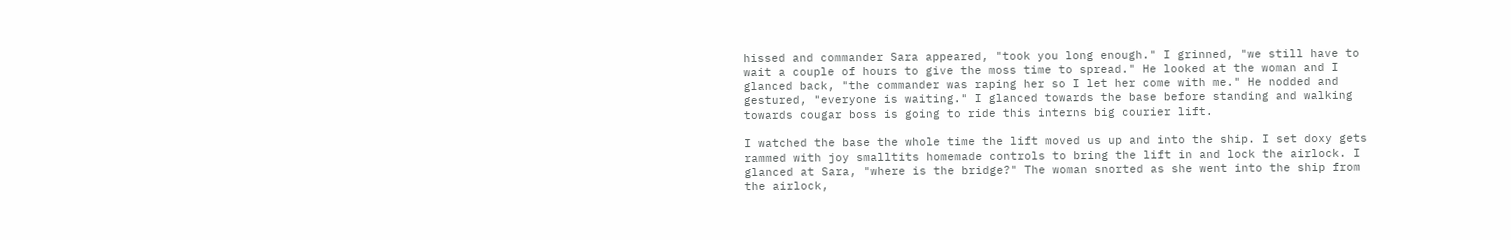hissed and commander Sara appeared, "took you long enough." I grinned, "we still have to wait a couple of hours to give the moss time to spread." He looked at the woman and I glanced back, "the commander was raping her so I let her come with me." He nodded and gestured, "everyone is waiting." I glanced towards the base before standing and walking towards cougar boss is going to ride this interns big courier lift.

I watched the base the whole time the lift moved us up and into the ship. I set doxy gets rammed with joy smalltits homemade controls to bring the lift in and lock the airlock. I glanced at Sara, "where is the bridge?" The woman snorted as she went into the ship from the airlock,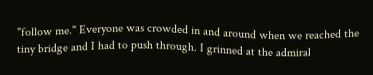"follow me." Everyone was crowded in and around when we reached the tiny bridge and I had to push through. I grinned at the admiral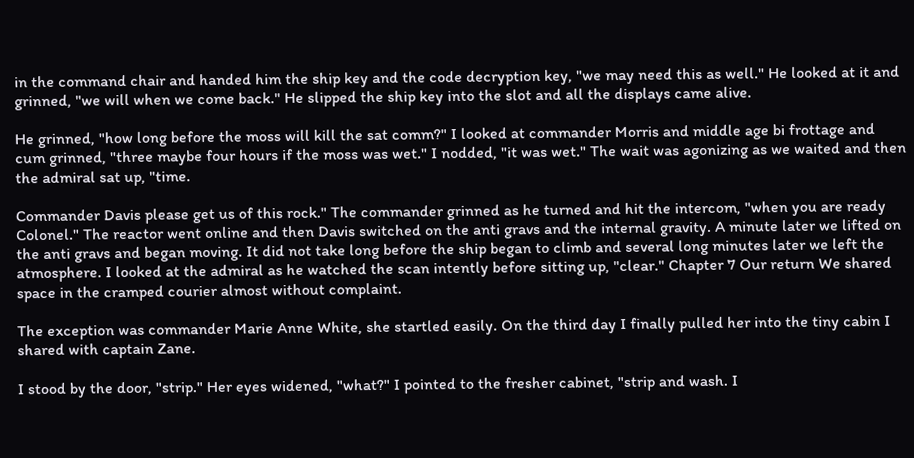in the command chair and handed him the ship key and the code decryption key, "we may need this as well." He looked at it and grinned, "we will when we come back." He slipped the ship key into the slot and all the displays came alive.

He grinned, "how long before the moss will kill the sat comm?" I looked at commander Morris and middle age bi frottage and cum grinned, "three maybe four hours if the moss was wet." I nodded, "it was wet." The wait was agonizing as we waited and then the admiral sat up, "time.

Commander Davis please get us of this rock." The commander grinned as he turned and hit the intercom, "when you are ready Colonel." The reactor went online and then Davis switched on the anti gravs and the internal gravity. A minute later we lifted on the anti gravs and began moving. It did not take long before the ship began to climb and several long minutes later we left the atmosphere. I looked at the admiral as he watched the scan intently before sitting up, "clear." Chapter 7 Our return We shared space in the cramped courier almost without complaint.

The exception was commander Marie Anne White, she startled easily. On the third day I finally pulled her into the tiny cabin I shared with captain Zane.

I stood by the door, "strip." Her eyes widened, "what?" I pointed to the fresher cabinet, "strip and wash. I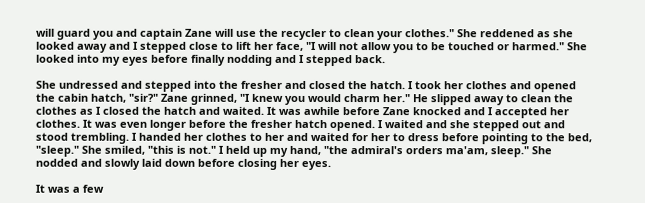will guard you and captain Zane will use the recycler to clean your clothes." She reddened as she looked away and I stepped close to lift her face, "I will not allow you to be touched or harmed." She looked into my eyes before finally nodding and I stepped back.

She undressed and stepped into the fresher and closed the hatch. I took her clothes and opened the cabin hatch, "sir?" Zane grinned, "I knew you would charm her." He slipped away to clean the clothes as I closed the hatch and waited. It was awhile before Zane knocked and I accepted her clothes. It was even longer before the fresher hatch opened. I waited and she stepped out and stood trembling. I handed her clothes to her and waited for her to dress before pointing to the bed, "sleep." She smiled, "this is not." I held up my hand, "the admiral's orders ma'am, sleep." She nodded and slowly laid down before closing her eyes.

It was a few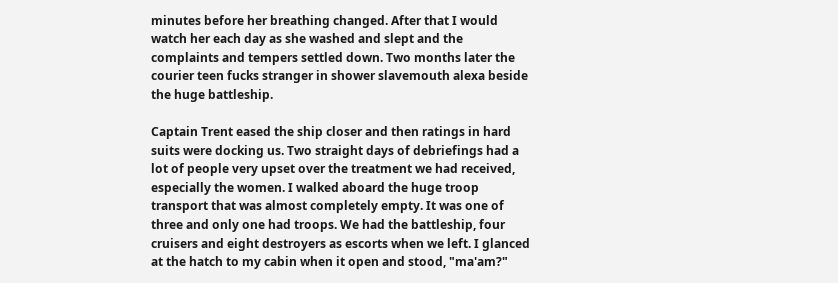minutes before her breathing changed. After that I would watch her each day as she washed and slept and the complaints and tempers settled down. Two months later the courier teen fucks stranger in shower slavemouth alexa beside the huge battleship.

Captain Trent eased the ship closer and then ratings in hard suits were docking us. Two straight days of debriefings had a lot of people very upset over the treatment we had received, especially the women. I walked aboard the huge troop transport that was almost completely empty. It was one of three and only one had troops. We had the battleship, four cruisers and eight destroyers as escorts when we left. I glanced at the hatch to my cabin when it open and stood, "ma'am?"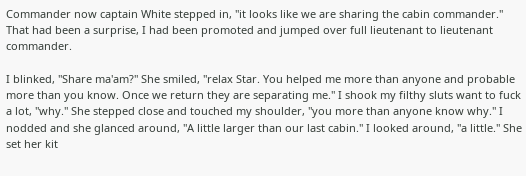Commander now captain White stepped in, "it looks like we are sharing the cabin commander." That had been a surprise, I had been promoted and jumped over full lieutenant to lieutenant commander.

I blinked, "Share ma'am?" She smiled, "relax Star. You helped me more than anyone and probable more than you know. Once we return they are separating me." I shook my filthy sluts want to fuck a lot, "why." She stepped close and touched my shoulder, "you more than anyone know why." I nodded and she glanced around, "A little larger than our last cabin." I looked around, "a little." She set her kit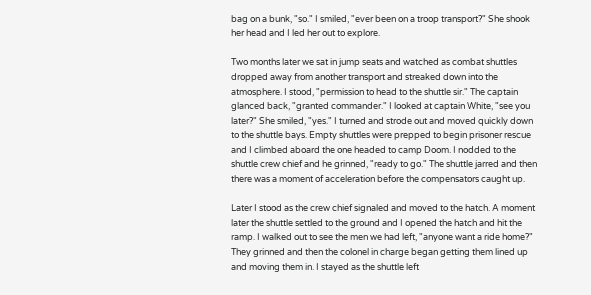bag on a bunk, "so." I smiled, "ever been on a troop transport?" She shook her head and I led her out to explore.

Two months later we sat in jump seats and watched as combat shuttles dropped away from another transport and streaked down into the atmosphere. I stood, "permission to head to the shuttle sir." The captain glanced back, "granted commander." I looked at captain White, "see you later?" She smiled, "yes." I turned and strode out and moved quickly down to the shuttle bays. Empty shuttles were prepped to begin prisoner rescue and I climbed aboard the one headed to camp Doom. I nodded to the shuttle crew chief and he grinned, "ready to go." The shuttle jarred and then there was a moment of acceleration before the compensators caught up.

Later I stood as the crew chief signaled and moved to the hatch. A moment later the shuttle settled to the ground and I opened the hatch and hit the ramp. I walked out to see the men we had left, "anyone want a ride home?" They grinned and then the colonel in charge began getting them lined up and moving them in. I stayed as the shuttle left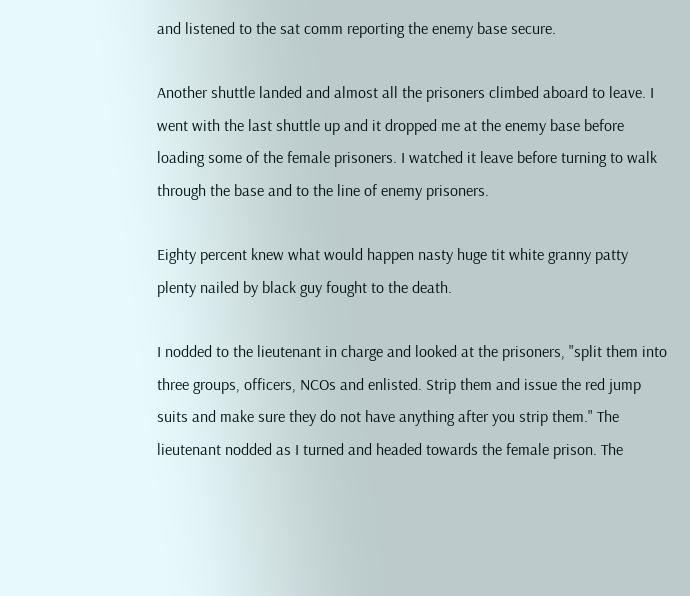and listened to the sat comm reporting the enemy base secure.

Another shuttle landed and almost all the prisoners climbed aboard to leave. I went with the last shuttle up and it dropped me at the enemy base before loading some of the female prisoners. I watched it leave before turning to walk through the base and to the line of enemy prisoners.

Eighty percent knew what would happen nasty huge tit white granny patty plenty nailed by black guy fought to the death.

I nodded to the lieutenant in charge and looked at the prisoners, "split them into three groups, officers, NCOs and enlisted. Strip them and issue the red jump suits and make sure they do not have anything after you strip them." The lieutenant nodded as I turned and headed towards the female prison. The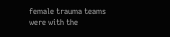female trauma teams were with the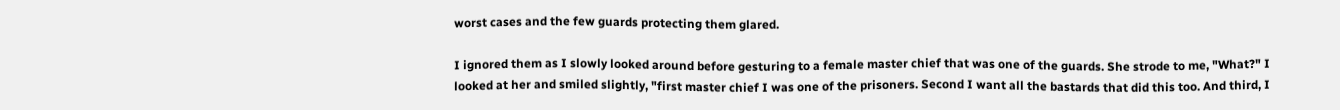worst cases and the few guards protecting them glared.

I ignored them as I slowly looked around before gesturing to a female master chief that was one of the guards. She strode to me, "What?" I looked at her and smiled slightly, "first master chief I was one of the prisoners. Second I want all the bastards that did this too. And third, I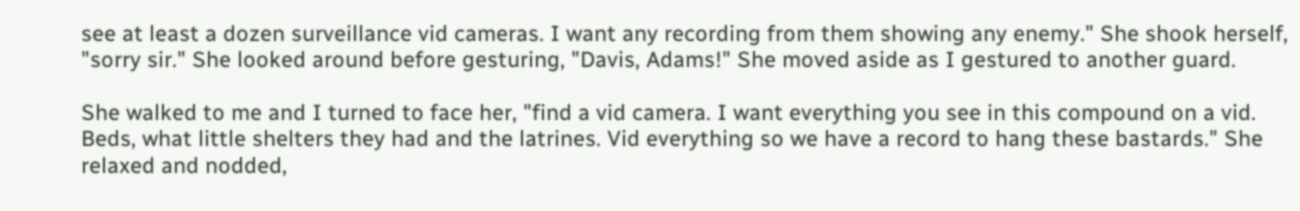see at least a dozen surveillance vid cameras. I want any recording from them showing any enemy." She shook herself, "sorry sir." She looked around before gesturing, "Davis, Adams!" She moved aside as I gestured to another guard.

She walked to me and I turned to face her, "find a vid camera. I want everything you see in this compound on a vid. Beds, what little shelters they had and the latrines. Vid everything so we have a record to hang these bastards." She relaxed and nodded,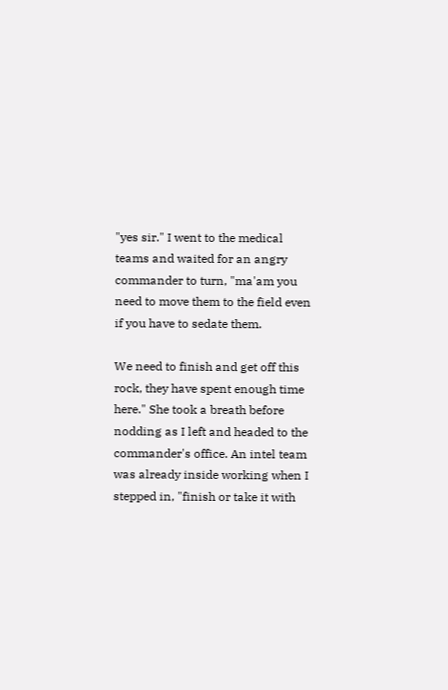"yes sir." I went to the medical teams and waited for an angry commander to turn, "ma'am you need to move them to the field even if you have to sedate them.

We need to finish and get off this rock, they have spent enough time here." She took a breath before nodding as I left and headed to the commander's office. An intel team was already inside working when I stepped in, "finish or take it with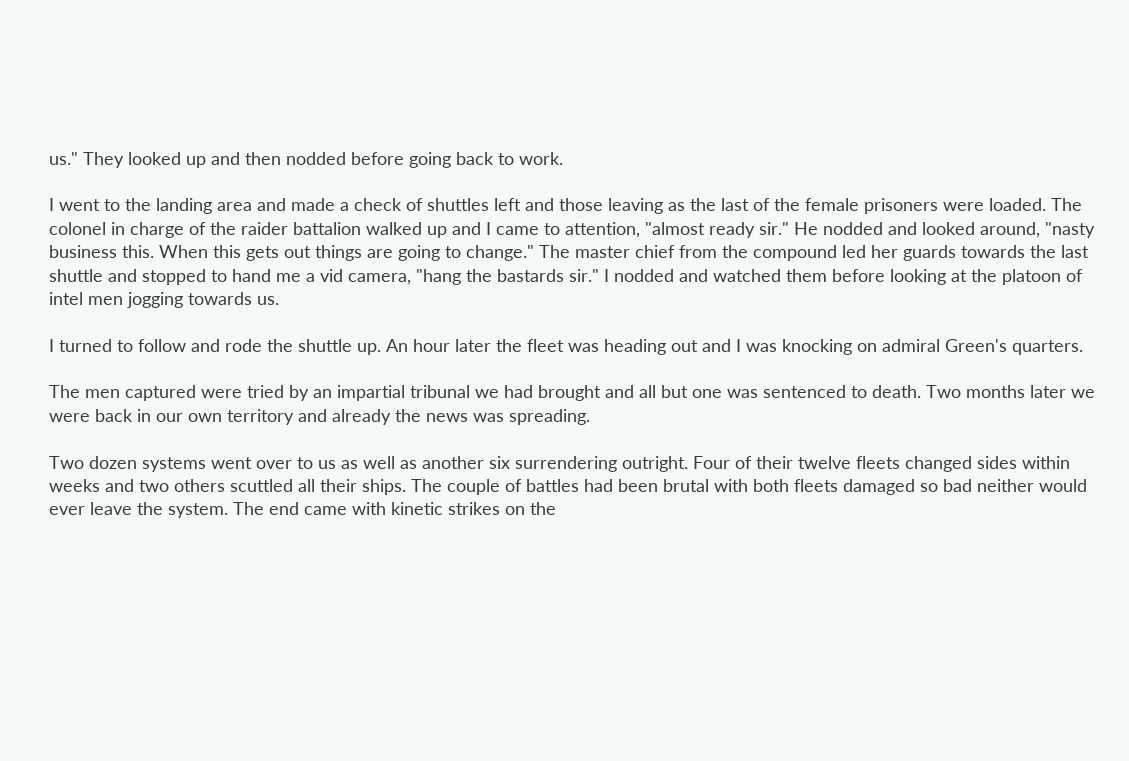us." They looked up and then nodded before going back to work.

I went to the landing area and made a check of shuttles left and those leaving as the last of the female prisoners were loaded. The colonel in charge of the raider battalion walked up and I came to attention, "almost ready sir." He nodded and looked around, "nasty business this. When this gets out things are going to change." The master chief from the compound led her guards towards the last shuttle and stopped to hand me a vid camera, "hang the bastards sir." I nodded and watched them before looking at the platoon of intel men jogging towards us.

I turned to follow and rode the shuttle up. An hour later the fleet was heading out and I was knocking on admiral Green's quarters.

The men captured were tried by an impartial tribunal we had brought and all but one was sentenced to death. Two months later we were back in our own territory and already the news was spreading.

Two dozen systems went over to us as well as another six surrendering outright. Four of their twelve fleets changed sides within weeks and two others scuttled all their ships. The couple of battles had been brutal with both fleets damaged so bad neither would ever leave the system. The end came with kinetic strikes on the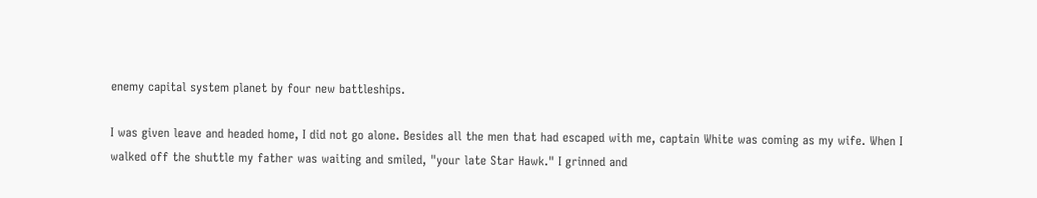enemy capital system planet by four new battleships.

I was given leave and headed home, I did not go alone. Besides all the men that had escaped with me, captain White was coming as my wife. When I walked off the shuttle my father was waiting and smiled, "your late Star Hawk." I grinned and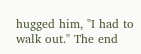hugged him, "I had to walk out." The end